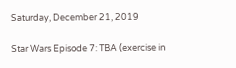Saturday, December 21, 2019

Star Wars Episode 7: TBA (exercise in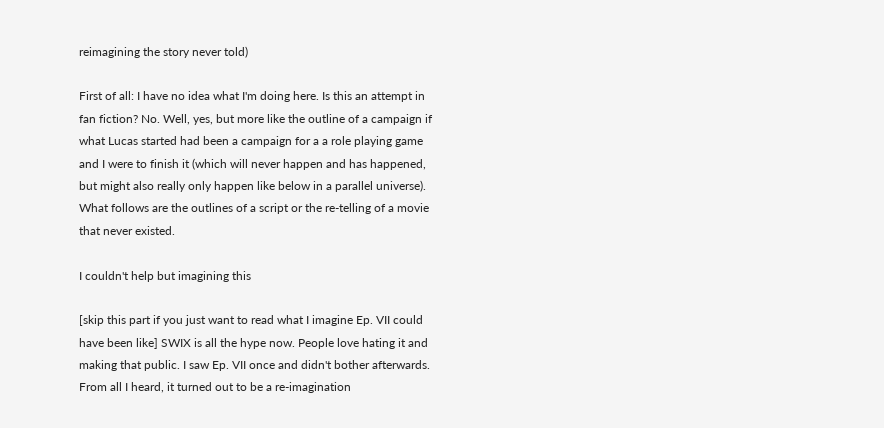reimagining the story never told)

First of all: I have no idea what I'm doing here. Is this an attempt in fan fiction? No. Well, yes, but more like the outline of a campaign if what Lucas started had been a campaign for a a role playing game and I were to finish it (which will never happen and has happened, but might also really only happen like below in a parallel universe). What follows are the outlines of a script or the re-telling of a movie that never existed.

I couldn't help but imagining this

[skip this part if you just want to read what I imagine Ep. VII could have been like] SWIX is all the hype now. People love hating it and making that public. I saw Ep. VII once and didn't bother afterwards. From all I heard, it turned out to be a re-imagination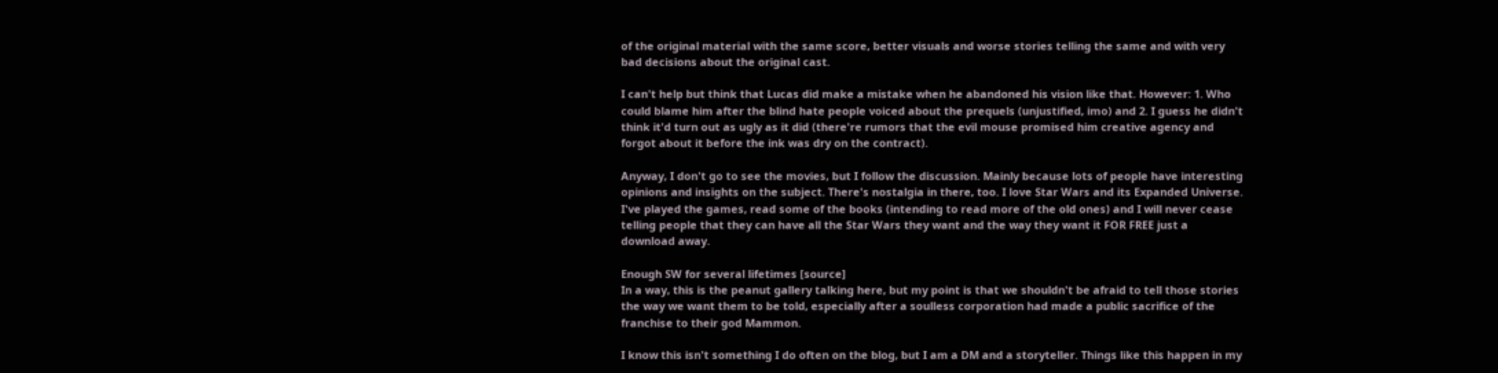of the original material with the same score, better visuals and worse stories telling the same and with very bad decisions about the original cast.

I can't help but think that Lucas did make a mistake when he abandoned his vision like that. However: 1. Who could blame him after the blind hate people voiced about the prequels (unjustified, imo) and 2. I guess he didn't think it'd turn out as ugly as it did (there're rumors that the evil mouse promised him creative agency and forgot about it before the ink was dry on the contract).

Anyway, I don't go to see the movies, but I follow the discussion. Mainly because lots of people have interesting opinions and insights on the subject. There's nostalgia in there, too. I love Star Wars and its Expanded Universe. I've played the games, read some of the books (intending to read more of the old ones) and I will never cease telling people that they can have all the Star Wars they want and the way they want it FOR FREE just a download away.

Enough SW for several lifetimes [source]
In a way, this is the peanut gallery talking here, but my point is that we shouldn't be afraid to tell those stories the way we want them to be told, especially after a soulless corporation had made a public sacrifice of the franchise to their god Mammon.

I know this isn't something I do often on the blog, but I am a DM and a storyteller. Things like this happen in my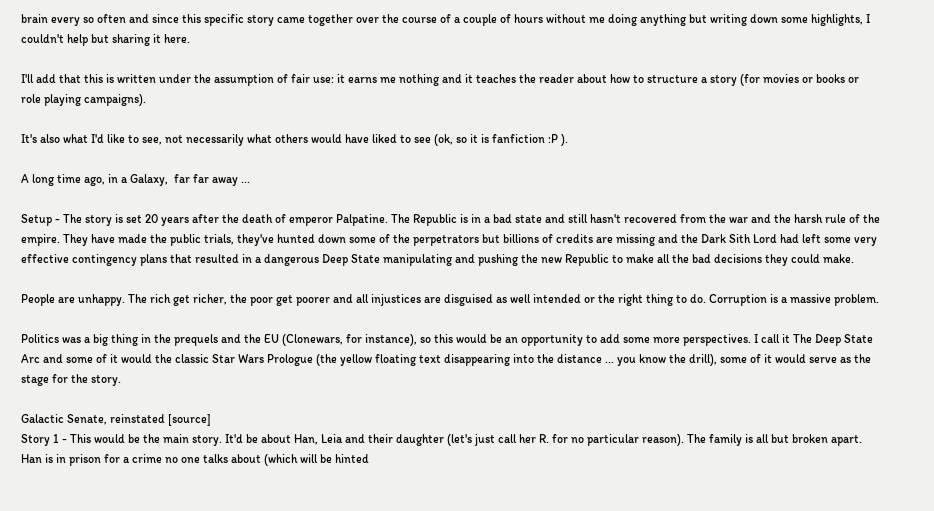brain every so often and since this specific story came together over the course of a couple of hours without me doing anything but writing down some highlights, I couldn't help but sharing it here.

I'll add that this is written under the assumption of fair use: it earns me nothing and it teaches the reader about how to structure a story (for movies or books or role playing campaigns).

It's also what I'd like to see, not necessarily what others would have liked to see (ok, so it is fanfiction :P ).

A long time ago, in a Galaxy,  far far away ...

Setup - The story is set 20 years after the death of emperor Palpatine. The Republic is in a bad state and still hasn't recovered from the war and the harsh rule of the empire. They have made the public trials, they've hunted down some of the perpetrators but billions of credits are missing and the Dark Sith Lord had left some very effective contingency plans that resulted in a dangerous Deep State manipulating and pushing the new Republic to make all the bad decisions they could make.

People are unhappy. The rich get richer, the poor get poorer and all injustices are disguised as well intended or the right thing to do. Corruption is a massive problem.

Politics was a big thing in the prequels and the EU (Clonewars, for instance), so this would be an opportunity to add some more perspectives. I call it The Deep State Arc and some of it would the classic Star Wars Prologue (the yellow floating text disappearing into the distance ... you know the drill), some of it would serve as the stage for the story.

Galactic Senate, reinstated [source]
Story 1 - This would be the main story. It'd be about Han, Leia and their daughter (let's just call her R. for no particular reason). The family is all but broken apart. Han is in prison for a crime no one talks about (which will be hinted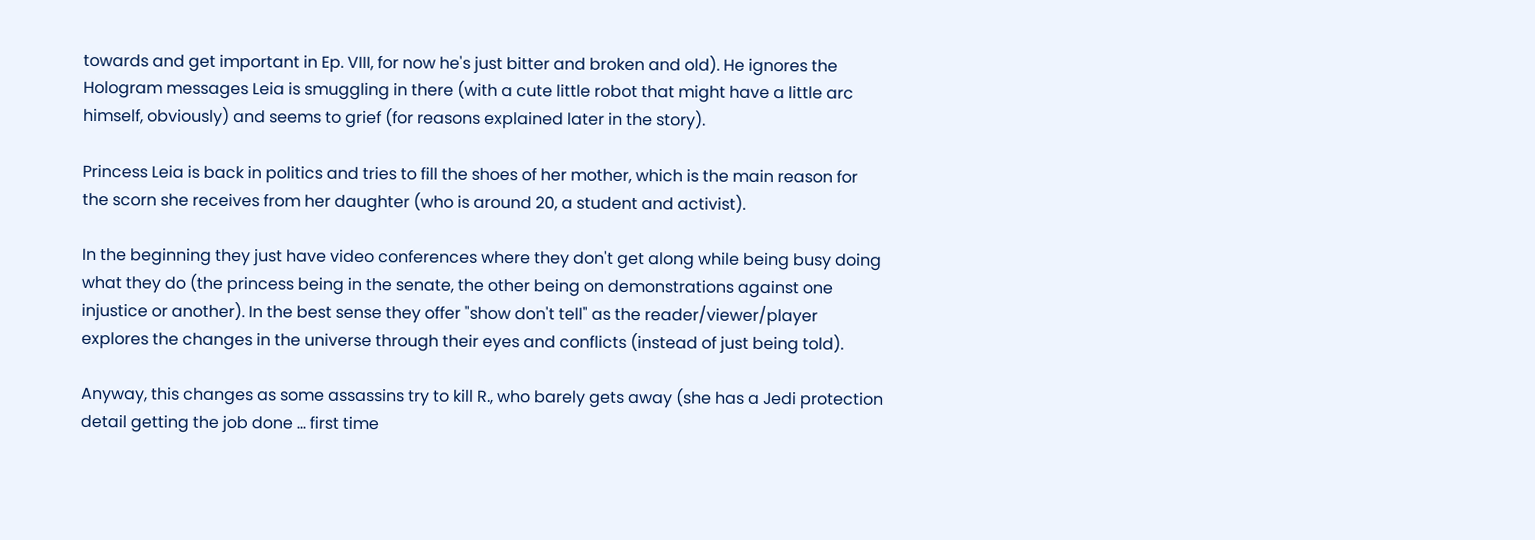towards and get important in Ep. VIII, for now he's just bitter and broken and old). He ignores the Hologram messages Leia is smuggling in there (with a cute little robot that might have a little arc himself, obviously) and seems to grief (for reasons explained later in the story).

Princess Leia is back in politics and tries to fill the shoes of her mother, which is the main reason for the scorn she receives from her daughter (who is around 20, a student and activist).

In the beginning they just have video conferences where they don't get along while being busy doing what they do (the princess being in the senate, the other being on demonstrations against one injustice or another). In the best sense they offer "show don't tell" as the reader/viewer/player explores the changes in the universe through their eyes and conflicts (instead of just being told).

Anyway, this changes as some assassins try to kill R., who barely gets away (she has a Jedi protection detail getting the job done ... first time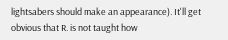lightsabers should make an appearance). It'll get obvious that R. is not taught how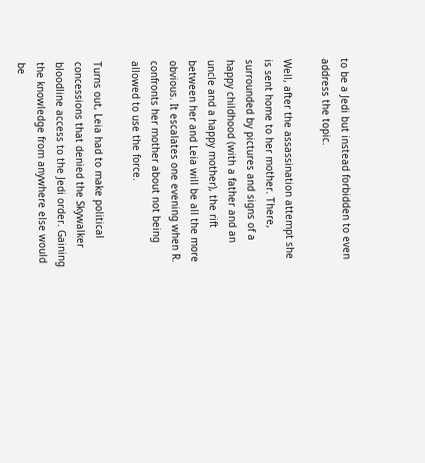to be a Jedi but instead forbidden to even address the topic.

Well, after the assassination attempt she is sent home to her mother. There, surrounded by pictures and signs of a happy childhood (with a father and an uncle and a happy mother), the rift between her and Leia will be all the more obvious. It escalates one evening when R. confronts her mother about not being allowed to use the force.

Turns out, Leia had to make political concessions that denied the Skywalker bloodline access to the Jedi order. Gaining the knowledge from anywhere else would be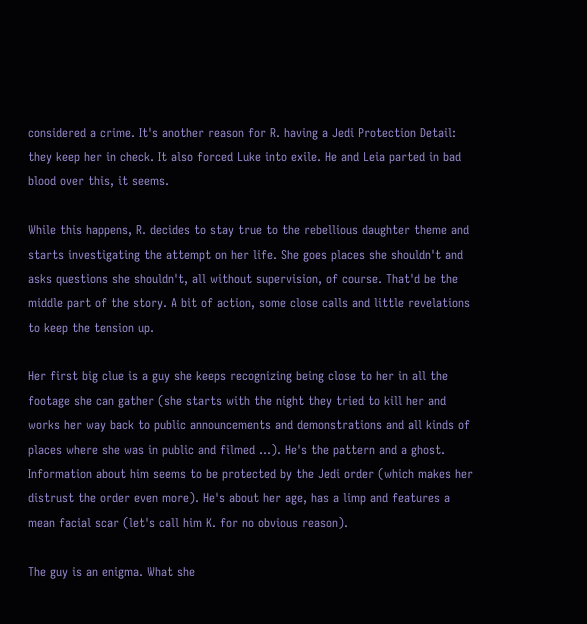considered a crime. It's another reason for R. having a Jedi Protection Detail: they keep her in check. It also forced Luke into exile. He and Leia parted in bad blood over this, it seems.

While this happens, R. decides to stay true to the rebellious daughter theme and starts investigating the attempt on her life. She goes places she shouldn't and asks questions she shouldn't, all without supervision, of course. That'd be the middle part of the story. A bit of action, some close calls and little revelations to keep the tension up.

Her first big clue is a guy she keeps recognizing being close to her in all the footage she can gather (she starts with the night they tried to kill her and works her way back to public announcements and demonstrations and all kinds of places where she was in public and filmed ...). He's the pattern and a ghost. Information about him seems to be protected by the Jedi order (which makes her distrust the order even more). He's about her age, has a limp and features a mean facial scar (let's call him K. for no obvious reason).

The guy is an enigma. What she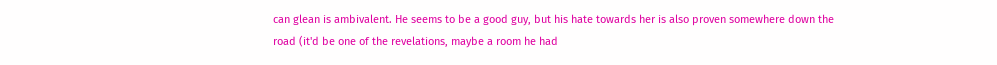can glean is ambivalent. He seems to be a good guy, but his hate towards her is also proven somewhere down the road (it'd be one of the revelations, maybe a room he had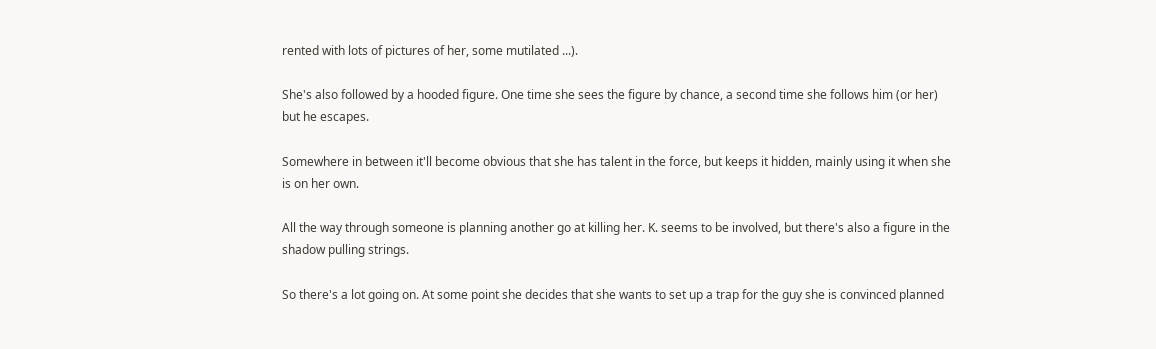rented with lots of pictures of her, some mutilated ...).

She's also followed by a hooded figure. One time she sees the figure by chance, a second time she follows him (or her) but he escapes.

Somewhere in between it'll become obvious that she has talent in the force, but keeps it hidden, mainly using it when she is on her own.

All the way through someone is planning another go at killing her. K. seems to be involved, but there's also a figure in the shadow pulling strings.

So there's a lot going on. At some point she decides that she wants to set up a trap for the guy she is convinced planned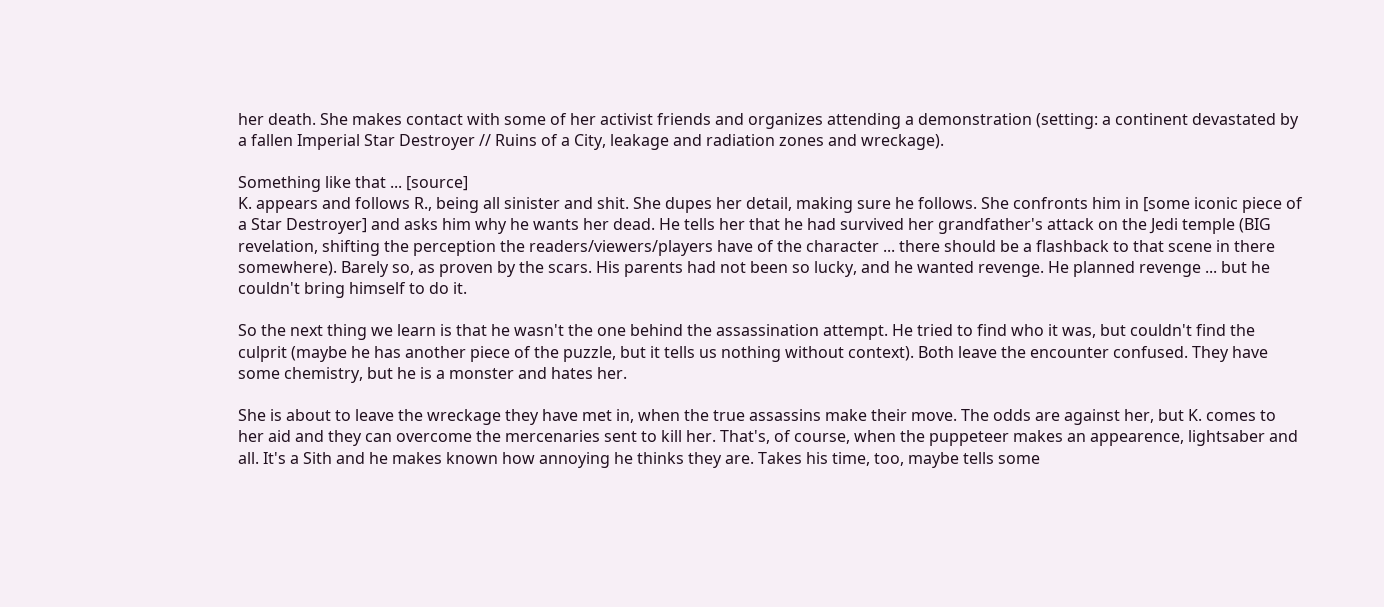her death. She makes contact with some of her activist friends and organizes attending a demonstration (setting: a continent devastated by a fallen Imperial Star Destroyer // Ruins of a City, leakage and radiation zones and wreckage).

Something like that ... [source]
K. appears and follows R., being all sinister and shit. She dupes her detail, making sure he follows. She confronts him in [some iconic piece of a Star Destroyer] and asks him why he wants her dead. He tells her that he had survived her grandfather's attack on the Jedi temple (BIG revelation, shifting the perception the readers/viewers/players have of the character ... there should be a flashback to that scene in there somewhere). Barely so, as proven by the scars. His parents had not been so lucky, and he wanted revenge. He planned revenge ... but he couldn't bring himself to do it.

So the next thing we learn is that he wasn't the one behind the assassination attempt. He tried to find who it was, but couldn't find the culprit (maybe he has another piece of the puzzle, but it tells us nothing without context). Both leave the encounter confused. They have some chemistry, but he is a monster and hates her.

She is about to leave the wreckage they have met in, when the true assassins make their move. The odds are against her, but K. comes to her aid and they can overcome the mercenaries sent to kill her. That's, of course, when the puppeteer makes an appearence, lightsaber and all. It's a Sith and he makes known how annoying he thinks they are. Takes his time, too, maybe tells some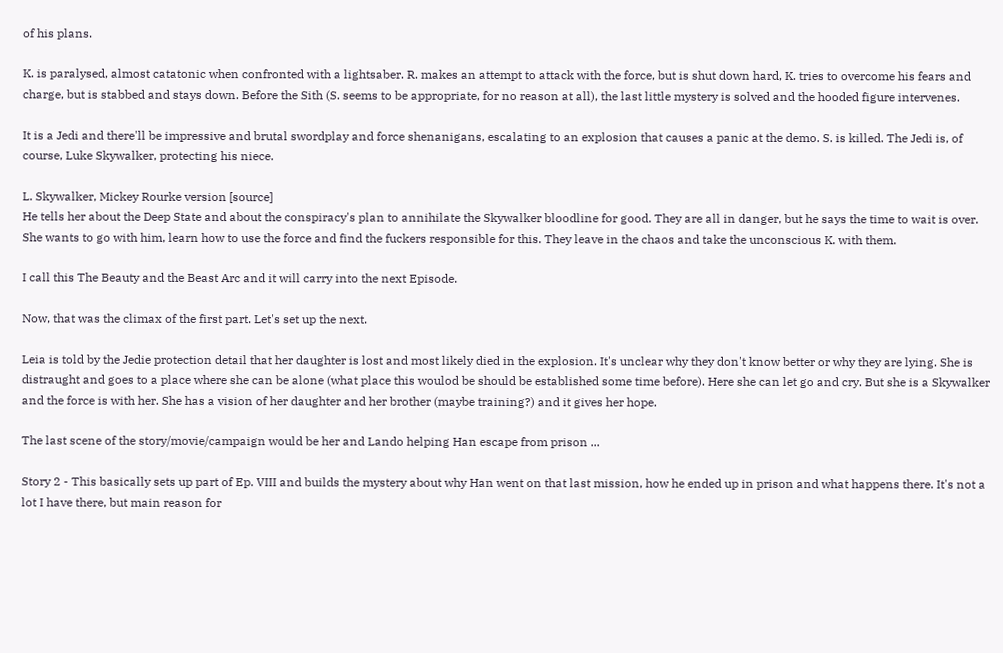of his plans.

K. is paralysed, almost catatonic when confronted with a lightsaber. R. makes an attempt to attack with the force, but is shut down hard, K. tries to overcome his fears and charge, but is stabbed and stays down. Before the Sith (S. seems to be appropriate, for no reason at all), the last little mystery is solved and the hooded figure intervenes.

It is a Jedi and there'll be impressive and brutal swordplay and force shenanigans, escalating to an explosion that causes a panic at the demo. S. is killed. The Jedi is, of course, Luke Skywalker, protecting his niece.

L. Skywalker, Mickey Rourke version [source]
He tells her about the Deep State and about the conspiracy's plan to annihilate the Skywalker bloodline for good. They are all in danger, but he says the time to wait is over. She wants to go with him, learn how to use the force and find the fuckers responsible for this. They leave in the chaos and take the unconscious K. with them.

I call this The Beauty and the Beast Arc and it will carry into the next Episode.

Now, that was the climax of the first part. Let's set up the next.

Leia is told by the Jedie protection detail that her daughter is lost and most likely died in the explosion. It's unclear why they don't know better or why they are lying. She is distraught and goes to a place where she can be alone (what place this woulod be should be established some time before). Here she can let go and cry. But she is a Skywalker and the force is with her. She has a vision of her daughter and her brother (maybe training?) and it gives her hope.

The last scene of the story/movie/campaign would be her and Lando helping Han escape from prison ...

Story 2 - This basically sets up part of Ep. VIII and builds the mystery about why Han went on that last mission, how he ended up in prison and what happens there. It's not a lot I have there, but main reason for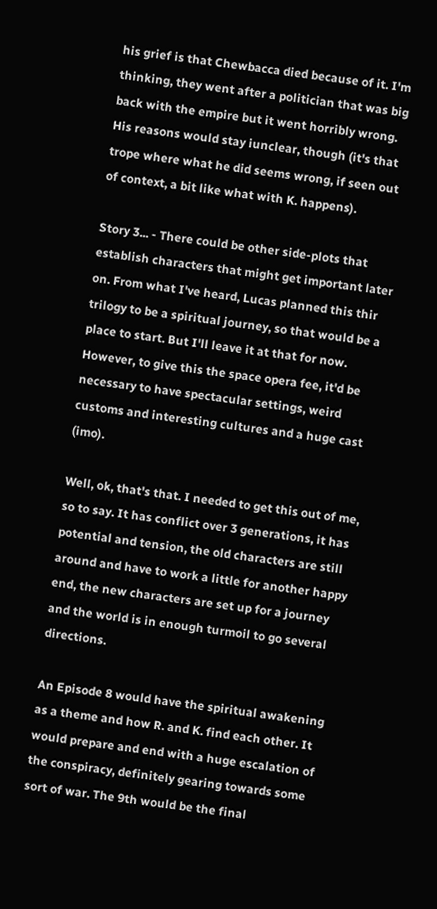his grief is that Chewbacca died because of it. I'm thinking, they went after a politician that was big back with the empire but it went horribly wrong. His reasons would stay iunclear, though (it's that trope where what he did seems wrong, if seen out of context, a bit like what with K. happens).

Story 3... - There could be other side-plots that establish characters that might get important later on. From what I've heard, Lucas planned this thir trilogy to be a spiritual journey, so that would be a place to start. But I'll leave it at that for now. However, to give this the space opera fee, it'd be necessary to have spectacular settings, weird customs and interesting cultures and a huge cast (imo).

Well, ok, that's that. I needed to get this out of me, so to say. It has conflict over 3 generations, it has potential and tension, the old characters are still around and have to work a little for another happy end, the new characters are set up for a journey and the world is in enough turmoil to go several directions.

An Episode 8 would have the spiritual awakening as a theme and how R. and K. find each other. It would prepare and end with a huge escalation of the conspiracy, definitely gearing towards some sort of war. The 9th would be the final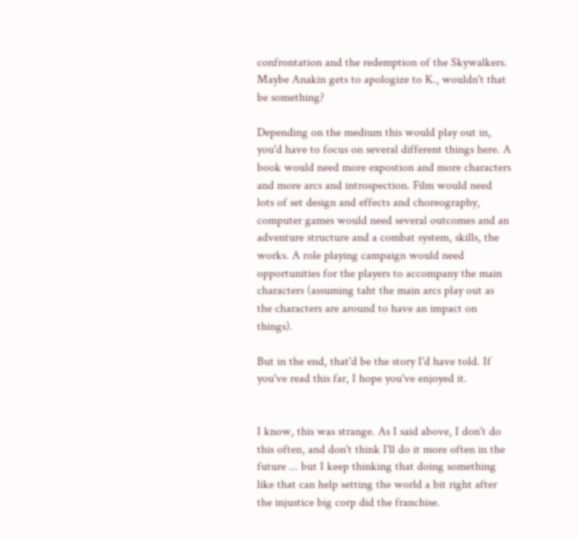confrontation and the redemption of the Skywalkers. Maybe Anakin gets to apologize to K., wouldn't that be something?

Depending on the medium this would play out in, you'd have to focus on several different things here. A book would need more expostion and more characters and more arcs and introspection. Film would need lots of set design and effects and choreography, computer games would need several outcomes and an adventure structure and a combat system, skills, the works. A role playing campaign would need opportunities for the players to accompany the main characters (assuming taht the main arcs play out as the characters are around to have an impact on things).

But in the end, that'd be the story I'd have told. If you've read this far, I hope you've enjoyed it.


I know, this was strange. As I said above, I don't do this often, and don't think I'll do it more often in the future ... but I keep thinking that doing something like that can help setting the world a bit right after the injustice big corp did the franchise.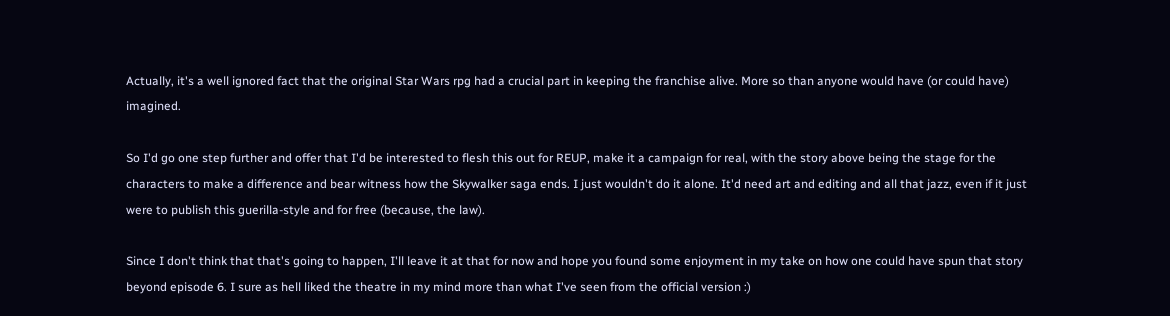Actually, it's a well ignored fact that the original Star Wars rpg had a crucial part in keeping the franchise alive. More so than anyone would have (or could have) imagined.

So I'd go one step further and offer that I'd be interested to flesh this out for REUP, make it a campaign for real, with the story above being the stage for the characters to make a difference and bear witness how the Skywalker saga ends. I just wouldn't do it alone. It'd need art and editing and all that jazz, even if it just were to publish this guerilla-style and for free (because, the law).

Since I don't think that that's going to happen, I'll leave it at that for now and hope you found some enjoyment in my take on how one could have spun that story beyond episode 6. I sure as hell liked the theatre in my mind more than what I've seen from the official version :)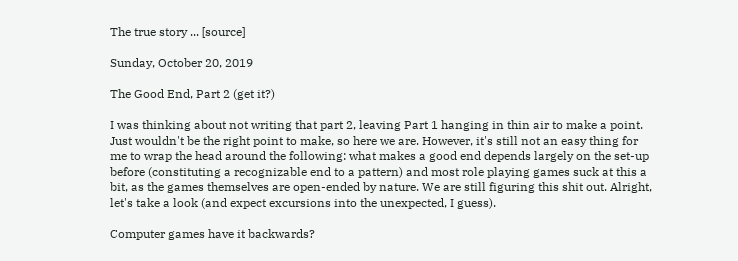The true story ... [source]

Sunday, October 20, 2019

The Good End, Part 2 (get it?)

I was thinking about not writing that part 2, leaving Part 1 hanging in thin air to make a point. Just wouldn't be the right point to make, so here we are. However, it's still not an easy thing for me to wrap the head around the following: what makes a good end depends largely on the set-up before (constituting a recognizable end to a pattern) and most role playing games suck at this a bit, as the games themselves are open-ended by nature. We are still figuring this shit out. Alright, let's take a look (and expect excursions into the unexpected, I guess).

Computer games have it backwards?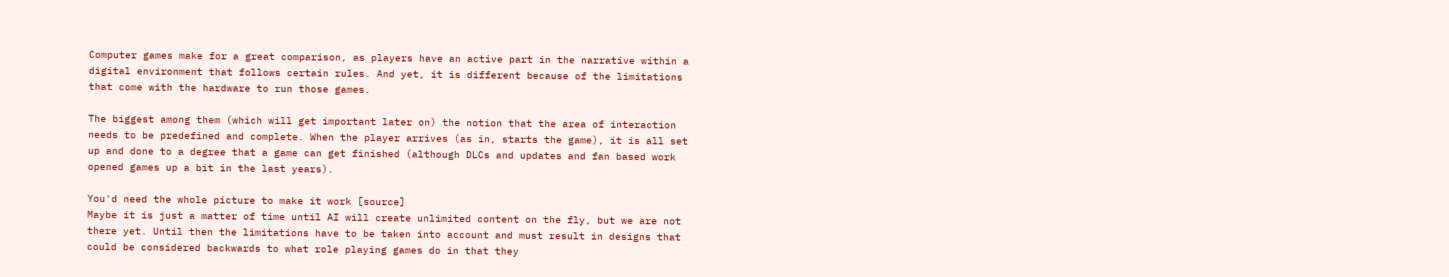Computer games make for a great comparison, as players have an active part in the narrative within a digital environment that follows certain rules. And yet, it is different because of the limitations that come with the hardware to run those games.

The biggest among them (which will get important later on) the notion that the area of interaction needs to be predefined and complete. When the player arrives (as in, starts the game), it is all set up and done to a degree that a game can get finished (although DLCs and updates and fan based work opened games up a bit in the last years).

You'd need the whole picture to make it work [source]
Maybe it is just a matter of time until AI will create unlimited content on the fly, but we are not there yet. Until then the limitations have to be taken into account and must result in designs that could be considered backwards to what role playing games do in that they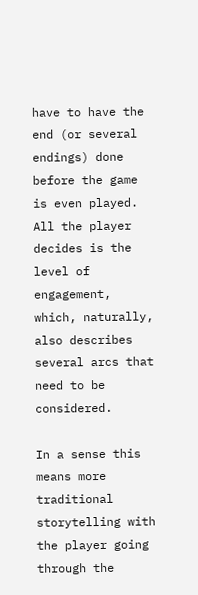have to have the end (or several endings) done before the game is even played. All the player decides is the level of engagement, which, naturally, also describes several arcs that need to be considered.

In a sense this means more traditional storytelling with the player going through the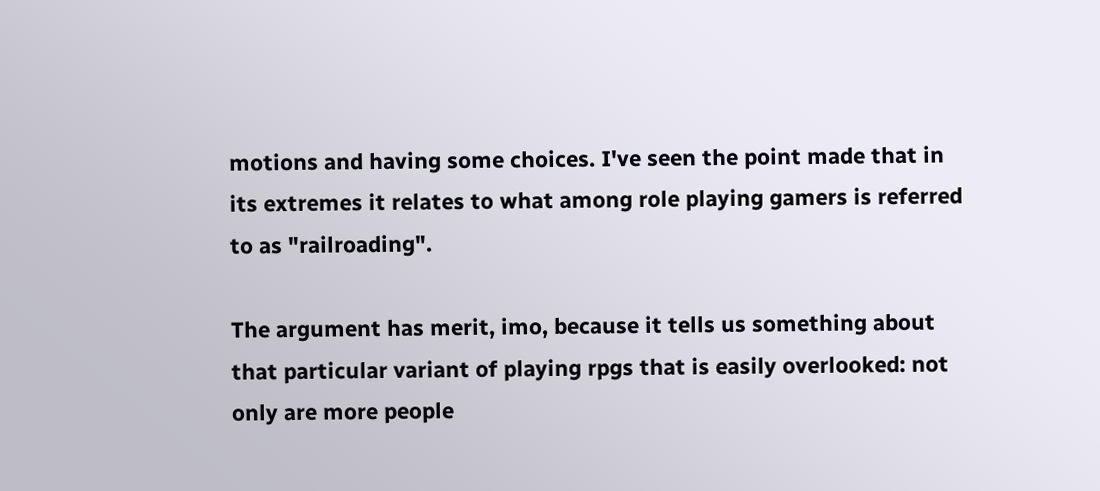motions and having some choices. I've seen the point made that in its extremes it relates to what among role playing gamers is referred to as "railroading".

The argument has merit, imo, because it tells us something about that particular variant of playing rpgs that is easily overlooked: not only are more people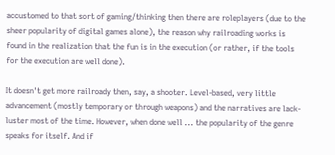accustomed to that sort of gaming/thinking then there are roleplayers (due to the sheer popularity of digital games alone), the reason why railroading works is found in the realization that the fun is in the execution (or rather, if the tools for the execution are well done).

It doesn't get more railroady then, say, a shooter. Level-based, very little advancement (mostly temporary or through weapons) and the narratives are lack-luster most of the time. However, when done well ... the popularity of the genre speaks for itself. And if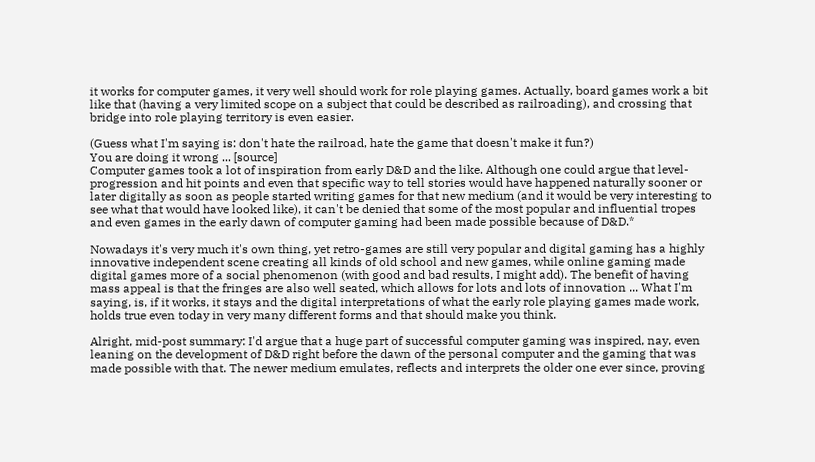it works for computer games, it very well should work for role playing games. Actually, board games work a bit like that (having a very limited scope on a subject that could be described as railroading), and crossing that bridge into role playing territory is even easier.

(Guess what I'm saying is: don't hate the railroad, hate the game that doesn't make it fun?)
You are doing it wrong ... [source]
Computer games took a lot of inspiration from early D&D and the like. Although one could argue that level-progression and hit points and even that specific way to tell stories would have happened naturally sooner or later digitally as soon as people started writing games for that new medium (and it would be very interesting to see what that would have looked like), it can't be denied that some of the most popular and influential tropes and even games in the early dawn of computer gaming had been made possible because of D&D.*

Nowadays it's very much it's own thing, yet retro-games are still very popular and digital gaming has a highly innovative independent scene creating all kinds of old school and new games, while online gaming made digital games more of a social phenomenon (with good and bad results, I might add). The benefit of having mass appeal is that the fringes are also well seated, which allows for lots and lots of innovation ... What I'm saying, is, if it works, it stays and the digital interpretations of what the early role playing games made work, holds true even today in very many different forms and that should make you think.

Alright, mid-post summary: I'd argue that a huge part of successful computer gaming was inspired, nay, even leaning on the development of D&D right before the dawn of the personal computer and the gaming that was made possible with that. The newer medium emulates, reflects and interprets the older one ever since, proving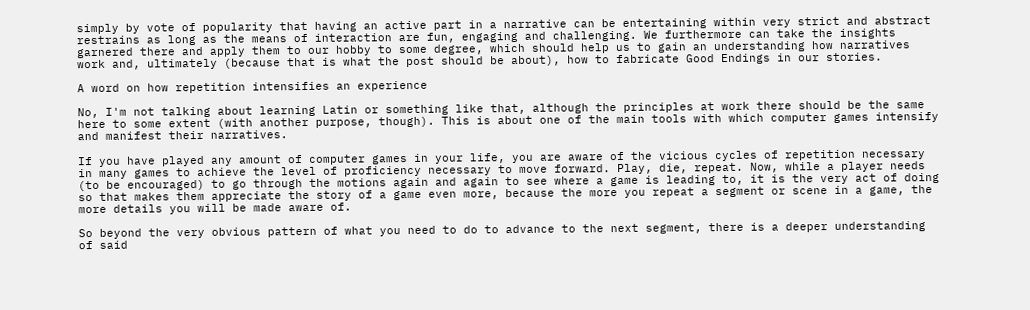simply by vote of popularity that having an active part in a narrative can be entertaining within very strict and abstract restrains as long as the means of interaction are fun, engaging and challenging. We furthermore can take the insights garnered there and apply them to our hobby to some degree, which should help us to gain an understanding how narratives work and, ultimately (because that is what the post should be about), how to fabricate Good Endings in our stories.

A word on how repetition intensifies an experience

No, I'm not talking about learning Latin or something like that, although the principles at work there should be the same here to some extent (with another purpose, though). This is about one of the main tools with which computer games intensify and manifest their narratives.

If you have played any amount of computer games in your life, you are aware of the vicious cycles of repetition necessary in many games to achieve the level of proficiency necessary to move forward. Play, die, repeat. Now, while a player needs (to be encouraged) to go through the motions again and again to see where a game is leading to, it is the very act of doing so that makes them appreciate the story of a game even more, because the more you repeat a segment or scene in a game, the more details you will be made aware of.

So beyond the very obvious pattern of what you need to do to advance to the next segment, there is a deeper understanding of said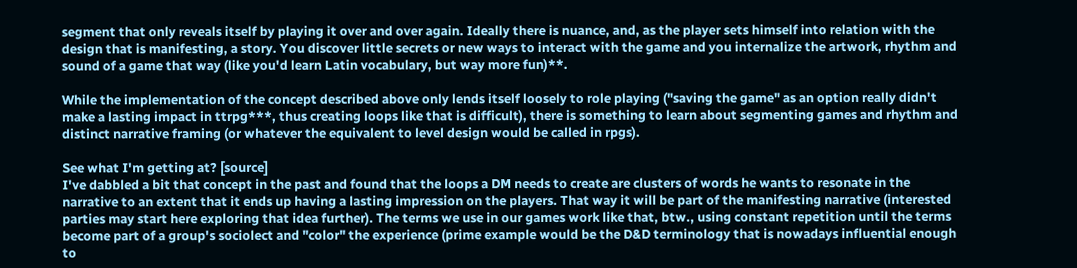segment that only reveals itself by playing it over and over again. Ideally there is nuance, and, as the player sets himself into relation with the design that is manifesting, a story. You discover little secrets or new ways to interact with the game and you internalize the artwork, rhythm and sound of a game that way (like you'd learn Latin vocabulary, but way more fun)**.

While the implementation of the concept described above only lends itself loosely to role playing ("saving the game" as an option really didn't make a lasting impact in ttrpg***, thus creating loops like that is difficult), there is something to learn about segmenting games and rhythm and distinct narrative framing (or whatever the equivalent to level design would be called in rpgs).

See what I'm getting at? [source]
I've dabbled a bit that concept in the past and found that the loops a DM needs to create are clusters of words he wants to resonate in the narrative to an extent that it ends up having a lasting impression on the players. That way it will be part of the manifesting narrative (interested parties may start here exploring that idea further). The terms we use in our games work like that, btw., using constant repetition until the terms become part of a group's sociolect and "color" the experience (prime example would be the D&D terminology that is nowadays influential enough to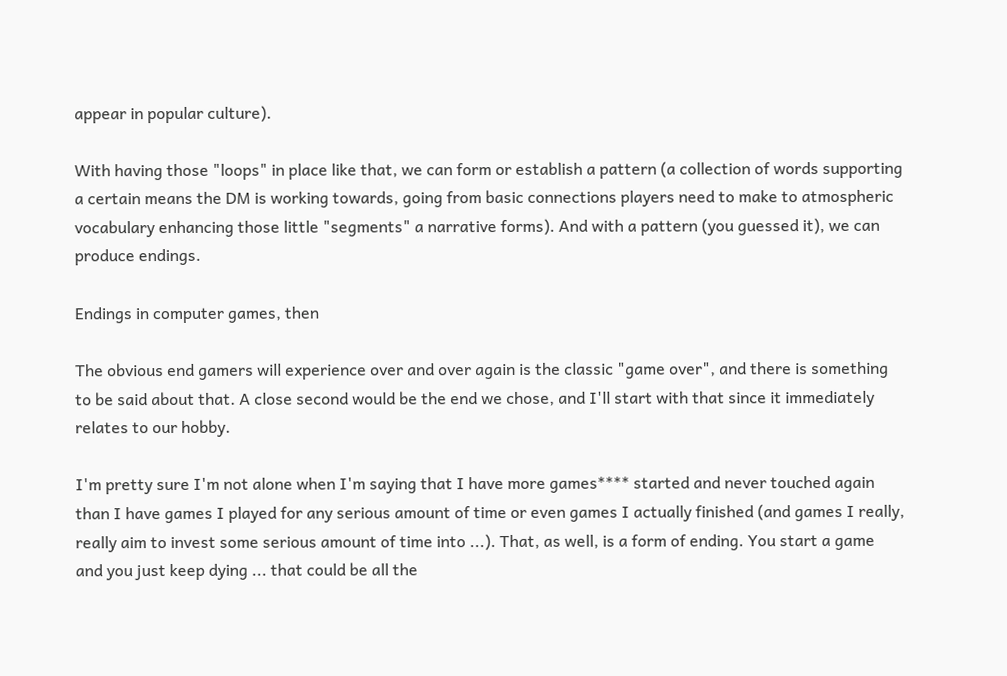appear in popular culture).

With having those "loops" in place like that, we can form or establish a pattern (a collection of words supporting a certain means the DM is working towards, going from basic connections players need to make to atmospheric vocabulary enhancing those little "segments" a narrative forms). And with a pattern (you guessed it), we can produce endings.

Endings in computer games, then

The obvious end gamers will experience over and over again is the classic "game over", and there is something to be said about that. A close second would be the end we chose, and I'll start with that since it immediately relates to our hobby.

I'm pretty sure I'm not alone when I'm saying that I have more games**** started and never touched again than I have games I played for any serious amount of time or even games I actually finished (and games I really, really aim to invest some serious amount of time into ...). That, as well, is a form of ending. You start a game and you just keep dying ... that could be all the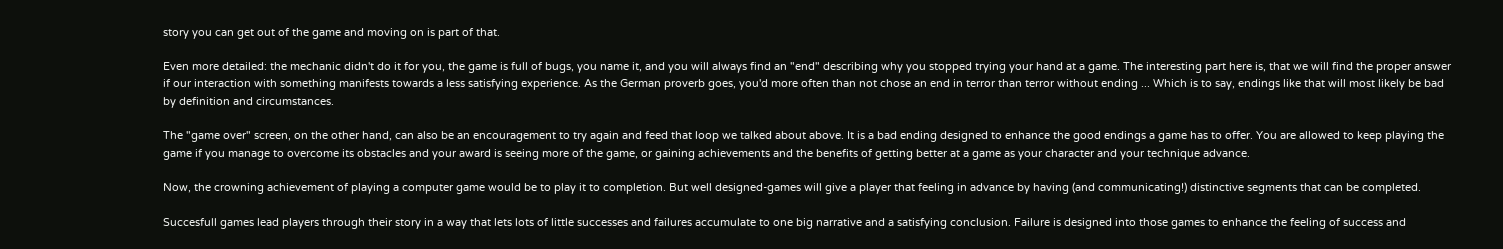story you can get out of the game and moving on is part of that.

Even more detailed: the mechanic didn't do it for you, the game is full of bugs, you name it, and you will always find an "end" describing why you stopped trying your hand at a game. The interesting part here is, that we will find the proper answer if our interaction with something manifests towards a less satisfying experience. As the German proverb goes, you'd more often than not chose an end in terror than terror without ending ... Which is to say, endings like that will most likely be bad by definition and circumstances.

The "game over" screen, on the other hand, can also be an encouragement to try again and feed that loop we talked about above. It is a bad ending designed to enhance the good endings a game has to offer. You are allowed to keep playing the game if you manage to overcome its obstacles and your award is seeing more of the game, or gaining achievements and the benefits of getting better at a game as your character and your technique advance.

Now, the crowning achievement of playing a computer game would be to play it to completion. But well designed-games will give a player that feeling in advance by having (and communicating!) distinctive segments that can be completed.

Succesfull games lead players through their story in a way that lets lots of little successes and failures accumulate to one big narrative and a satisfying conclusion. Failure is designed into those games to enhance the feeling of success and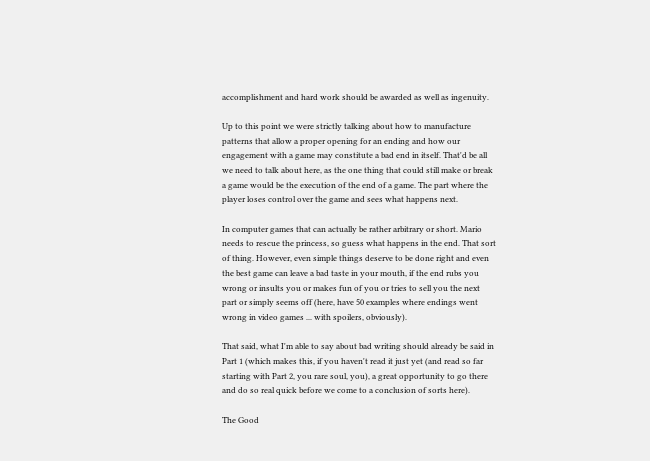accomplishment and hard work should be awarded as well as ingenuity.

Up to this point we were strictly talking about how to manufacture patterns that allow a proper opening for an ending and how our engagement with a game may constitute a bad end in itself. That'd be all we need to talk about here, as the one thing that could still make or break a game would be the execution of the end of a game. The part where the player loses control over the game and sees what happens next.

In computer games that can actually be rather arbitrary or short. Mario needs to rescue the princess, so guess what happens in the end. That sort of thing. However, even simple things deserve to be done right and even the best game can leave a bad taste in your mouth, if the end rubs you wrong or insults you or makes fun of you or tries to sell you the next part or simply seems off (here, have 50 examples where endings went wrong in video games ... with spoilers, obviously).

That said, what I'm able to say about bad writing should already be said in Part 1 (which makes this, if you haven't read it just yet (and read so far starting with Part 2, you rare soul, you), a great opportunity to go there and do so real quick before we come to a conclusion of sorts here).

The Good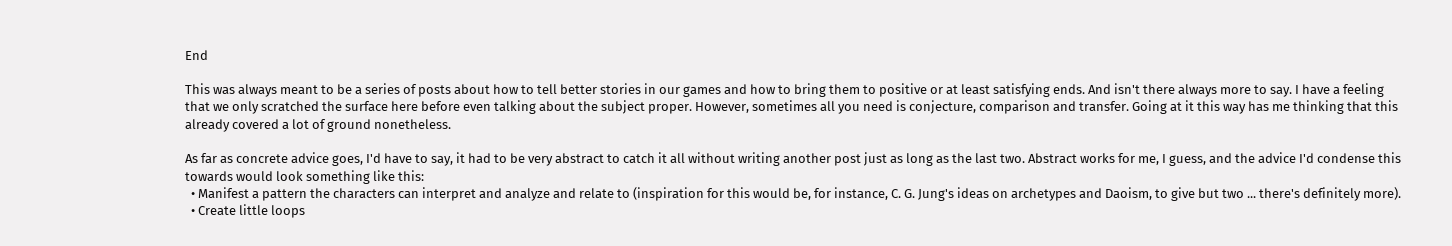End

This was always meant to be a series of posts about how to tell better stories in our games and how to bring them to positive or at least satisfying ends. And isn't there always more to say. I have a feeling that we only scratched the surface here before even talking about the subject proper. However, sometimes all you need is conjecture, comparison and transfer. Going at it this way has me thinking that this already covered a lot of ground nonetheless.

As far as concrete advice goes, I'd have to say, it had to be very abstract to catch it all without writing another post just as long as the last two. Abstract works for me, I guess, and the advice I'd condense this towards would look something like this:
  • Manifest a pattern the characters can interpret and analyze and relate to (inspiration for this would be, for instance, C. G. Jung's ideas on archetypes and Daoism, to give but two ... there's definitely more).
  • Create little loops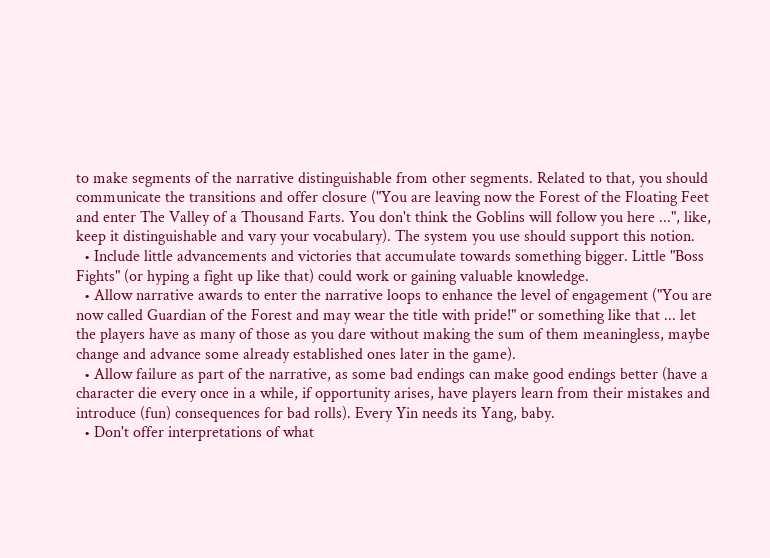to make segments of the narrative distinguishable from other segments. Related to that, you should communicate the transitions and offer closure ("You are leaving now the Forest of the Floating Feet and enter The Valley of a Thousand Farts. You don't think the Goblins will follow you here ...", like, keep it distinguishable and vary your vocabulary). The system you use should support this notion.
  • Include little advancements and victories that accumulate towards something bigger. Little "Boss Fights" (or hyping a fight up like that) could work or gaining valuable knowledge.
  • Allow narrative awards to enter the narrative loops to enhance the level of engagement ("You are now called Guardian of the Forest and may wear the title with pride!" or something like that ... let the players have as many of those as you dare without making the sum of them meaningless, maybe change and advance some already established ones later in the game).
  • Allow failure as part of the narrative, as some bad endings can make good endings better (have a character die every once in a while, if opportunity arises, have players learn from their mistakes and introduce (fun) consequences for bad rolls). Every Yin needs its Yang, baby.
  • Don't offer interpretations of what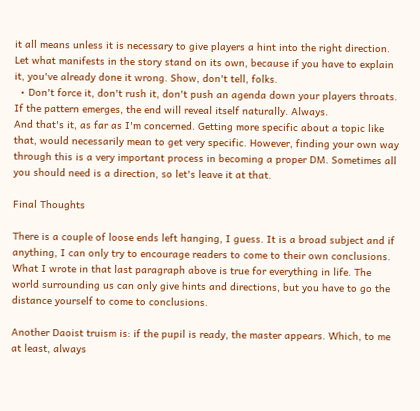it all means unless it is necessary to give players a hint into the right direction. Let what manifests in the story stand on its own, because if you have to explain it, you've already done it wrong. Show, don't tell, folks.
  • Don't force it, don't rush it, don't push an agenda down your players throats. If the pattern emerges, the end will reveal itself naturally. Always.
And that's it, as far as I'm concerned. Getting more specific about a topic like that, would necessarily mean to get very specific. However, finding your own way through this is a very important process in becoming a proper DM. Sometimes all you should need is a direction, so let's leave it at that.

Final Thoughts

There is a couple of loose ends left hanging, I guess. It is a broad subject and if anything, I can only try to encourage readers to come to their own conclusions. What I wrote in that last paragraph above is true for everything in life. The world surrounding us can only give hints and directions, but you have to go the distance yourself to come to conclusions.

Another Daoist truism is: if the pupil is ready, the master appears. Which, to me at least, always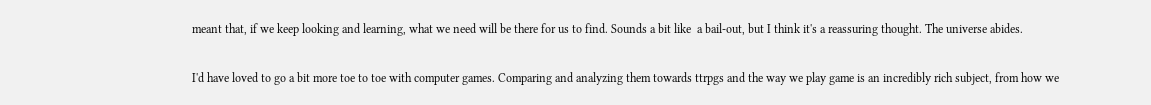meant that, if we keep looking and learning, what we need will be there for us to find. Sounds a bit like  a bail-out, but I think it's a reassuring thought. The universe abides.

I'd have loved to go a bit more toe to toe with computer games. Comparing and analyzing them towards ttrpgs and the way we play game is an incredibly rich subject, from how we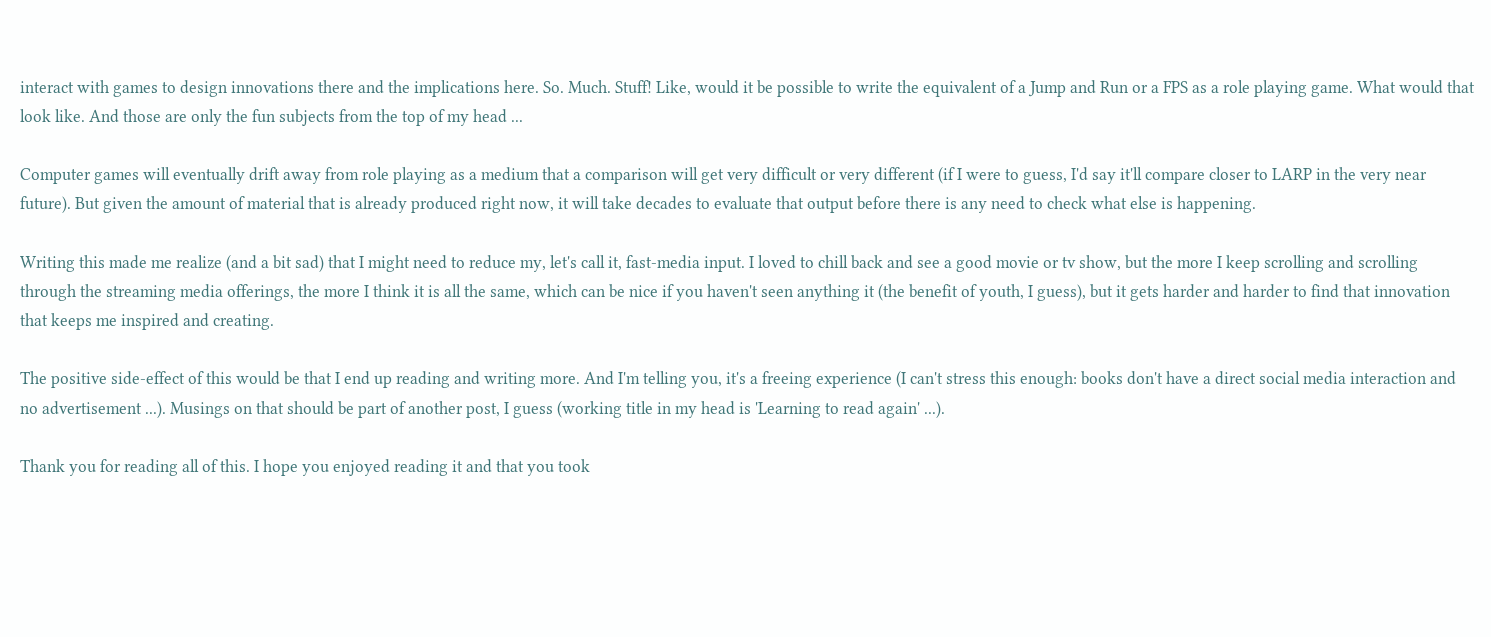interact with games to design innovations there and the implications here. So. Much. Stuff! Like, would it be possible to write the equivalent of a Jump and Run or a FPS as a role playing game. What would that look like. And those are only the fun subjects from the top of my head ...

Computer games will eventually drift away from role playing as a medium that a comparison will get very difficult or very different (if I were to guess, I'd say it'll compare closer to LARP in the very near future). But given the amount of material that is already produced right now, it will take decades to evaluate that output before there is any need to check what else is happening.

Writing this made me realize (and a bit sad) that I might need to reduce my, let's call it, fast-media input. I loved to chill back and see a good movie or tv show, but the more I keep scrolling and scrolling through the streaming media offerings, the more I think it is all the same, which can be nice if you haven't seen anything it (the benefit of youth, I guess), but it gets harder and harder to find that innovation that keeps me inspired and creating.

The positive side-effect of this would be that I end up reading and writing more. And I'm telling you, it's a freeing experience (I can't stress this enough: books don't have a direct social media interaction and no advertisement ...). Musings on that should be part of another post, I guess (working title in my head is 'Learning to read again' ...).

Thank you for reading all of this. I hope you enjoyed reading it and that you took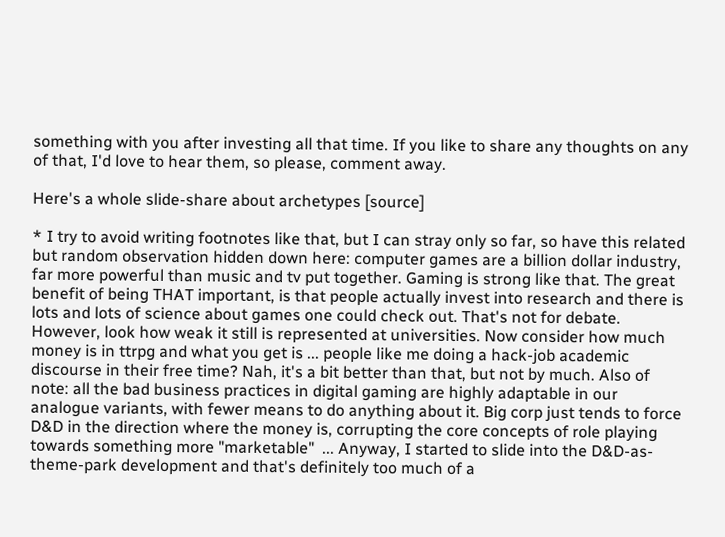something with you after investing all that time. If you like to share any thoughts on any of that, I'd love to hear them, so please, comment away.

Here's a whole slide-share about archetypes [source]

* I try to avoid writing footnotes like that, but I can stray only so far, so have this related but random observation hidden down here: computer games are a billion dollar industry, far more powerful than music and tv put together. Gaming is strong like that. The great benefit of being THAT important, is that people actually invest into research and there is lots and lots of science about games one could check out. That's not for debate. However, look how weak it still is represented at universities. Now consider how much money is in ttrpg and what you get is ... people like me doing a hack-job academic discourse in their free time? Nah, it's a bit better than that, but not by much. Also of note: all the bad business practices in digital gaming are highly adaptable in our analogue variants, with fewer means to do anything about it. Big corp just tends to force D&D in the direction where the money is, corrupting the core concepts of role playing towards something more "marketable"  ... Anyway, I started to slide into the D&D-as-theme-park development and that's definitely too much of a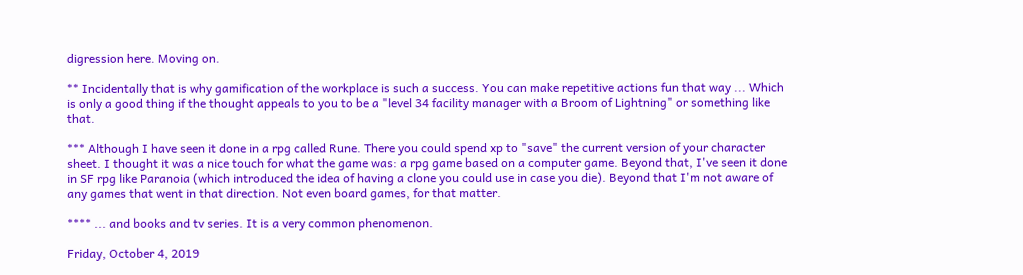digression here. Moving on.

** Incidentally that is why gamification of the workplace is such a success. You can make repetitive actions fun that way ... Which is only a good thing if the thought appeals to you to be a "level 34 facility manager with a Broom of Lightning" or something like that.

*** Although I have seen it done in a rpg called Rune. There you could spend xp to "save" the current version of your character sheet. I thought it was a nice touch for what the game was: a rpg game based on a computer game. Beyond that, I've seen it done in SF rpg like Paranoia (which introduced the idea of having a clone you could use in case you die). Beyond that I'm not aware of any games that went in that direction. Not even board games, for that matter.

**** ... and books and tv series. It is a very common phenomenon.

Friday, October 4, 2019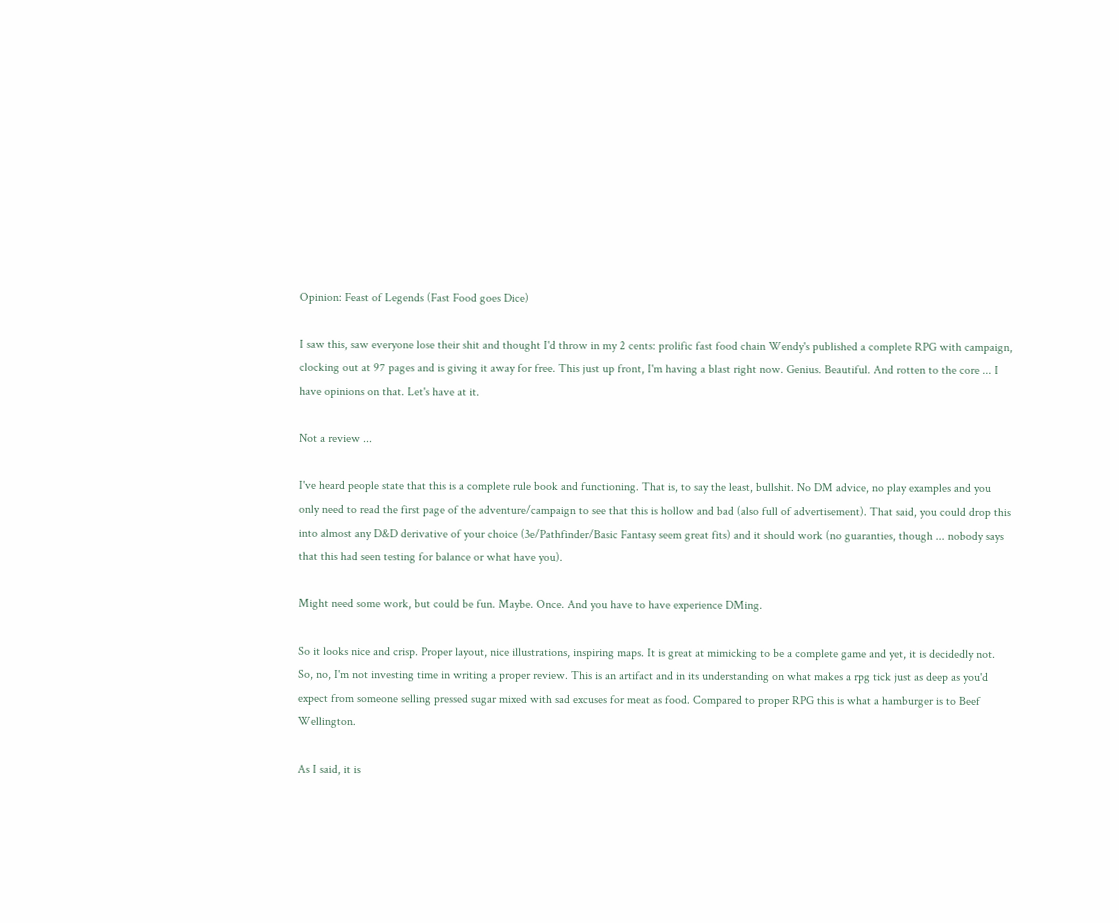Opinion: Feast of Legends (Fast Food goes Dice)

I saw this, saw everyone lose their shit and thought I'd throw in my 2 cents: prolific fast food chain Wendy's published a complete RPG with campaign, clocking out at 97 pages and is giving it away for free. This just up front, I'm having a blast right now. Genius. Beautiful. And rotten to the core ... I have opinions on that. Let's have at it.

Not a review ...

I've heard people state that this is a complete rule book and functioning. That is, to say the least, bullshit. No DM advice, no play examples and you only need to read the first page of the adventure/campaign to see that this is hollow and bad (also full of advertisement). That said, you could drop this into almost any D&D derivative of your choice (3e/Pathfinder/Basic Fantasy seem great fits) and it should work (no guaranties, though ... nobody says that this had seen testing for balance or what have you).

Might need some work, but could be fun. Maybe. Once. And you have to have experience DMing.

So it looks nice and crisp. Proper layout, nice illustrations, inspiring maps. It is great at mimicking to be a complete game and yet, it is decidedly not. So, no, I'm not investing time in writing a proper review. This is an artifact and in its understanding on what makes a rpg tick just as deep as you'd expect from someone selling pressed sugar mixed with sad excuses for meat as food. Compared to proper RPG this is what a hamburger is to Beef Wellington.

As I said, it is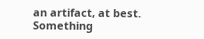an artifact, at best. Something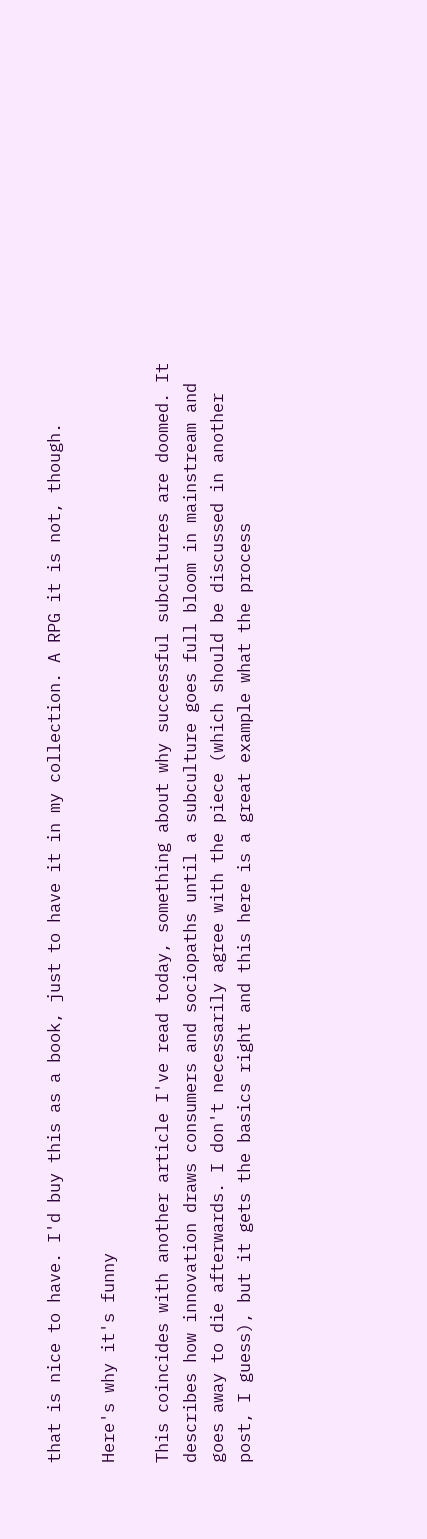that is nice to have. I'd buy this as a book, just to have it in my collection. A RPG it is not, though.

Here's why it's funny

This coincides with another article I've read today, something about why successful subcultures are doomed. It describes how innovation draws consumers and sociopaths until a subculture goes full bloom in mainstream and goes away to die afterwards. I don't necessarily agree with the piece (which should be discussed in another post, I guess), but it gets the basics right and this here is a great example what the process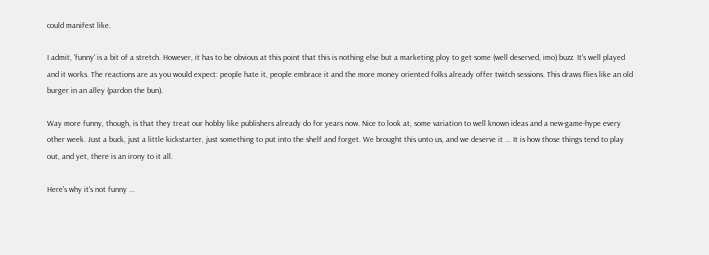could manifest like.

I admit, 'funny' is a bit of a stretch. However, it has to be obvious at this point that this is nothing else but a marketing ploy to get some (well deserved, imo) buzz. It's well played and it works. The reactions are as you would expect: people hate it, people embrace it and the more money oriented folks already offer twitch sessions. This draws flies like an old burger in an alley (pardon the bun).

Way more funny, though, is that they treat our hobby like publishers already do for years now. Nice to look at, some variation to well known ideas and a new-game-hype every other week. Just a buck, just a little kickstarter, just something to put into the shelf and forget. We brought this unto us, and we deserve it ... It is how those things tend to play out, and yet, there is an irony to it all.

Here's why it's not funny ...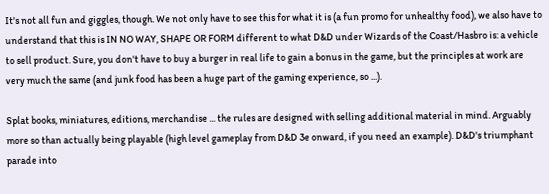It's not all fun and giggles, though. We not only have to see this for what it is (a fun promo for unhealthy food), we also have to understand that this is IN NO WAY, SHAPE OR FORM different to what D&D under Wizards of the Coast/Hasbro is: a vehicle to sell product. Sure, you don't have to buy a burger in real life to gain a bonus in the game, but the principles at work are very much the same (and junk food has been a huge part of the gaming experience, so ...).

Splat books, miniatures, editions, merchandise ... the rules are designed with selling additional material in mind. Arguably more so than actually being playable (high level gameplay from D&D 3e onward, if you need an example). D&D's triumphant parade into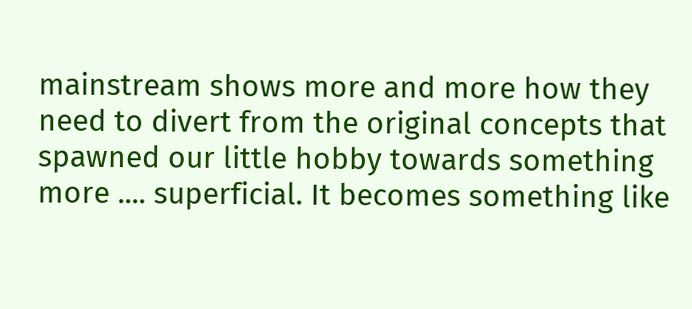mainstream shows more and more how they need to divert from the original concepts that spawned our little hobby towards something more .... superficial. It becomes something like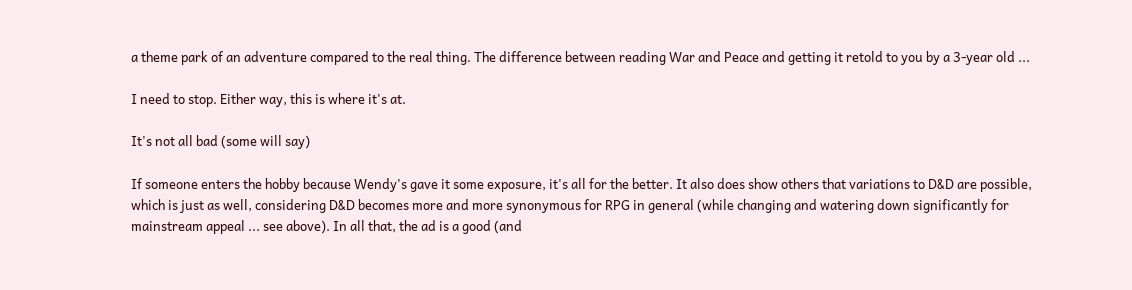a theme park of an adventure compared to the real thing. The difference between reading War and Peace and getting it retold to you by a 3-year old ...

I need to stop. Either way, this is where it's at.

It's not all bad (some will say)

If someone enters the hobby because Wendy's gave it some exposure, it's all for the better. It also does show others that variations to D&D are possible, which is just as well, considering D&D becomes more and more synonymous for RPG in general (while changing and watering down significantly for mainstream appeal ... see above). In all that, the ad is a good (and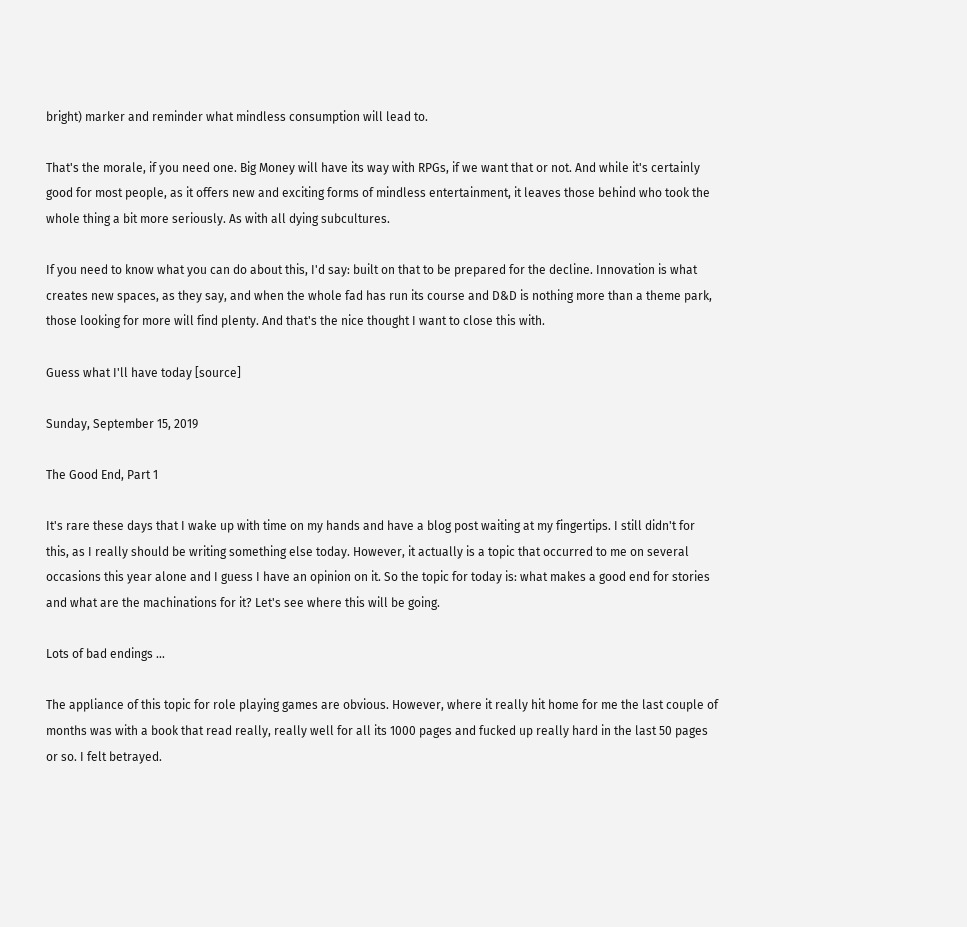bright) marker and reminder what mindless consumption will lead to.

That's the morale, if you need one. Big Money will have its way with RPGs, if we want that or not. And while it's certainly good for most people, as it offers new and exciting forms of mindless entertainment, it leaves those behind who took the whole thing a bit more seriously. As with all dying subcultures.

If you need to know what you can do about this, I'd say: built on that to be prepared for the decline. Innovation is what creates new spaces, as they say, and when the whole fad has run its course and D&D is nothing more than a theme park, those looking for more will find plenty. And that's the nice thought I want to close this with.

Guess what I'll have today [source]

Sunday, September 15, 2019

The Good End, Part 1

It's rare these days that I wake up with time on my hands and have a blog post waiting at my fingertips. I still didn't for this, as I really should be writing something else today. However, it actually is a topic that occurred to me on several occasions this year alone and I guess I have an opinion on it. So the topic for today is: what makes a good end for stories and what are the machinations for it? Let's see where this will be going.

Lots of bad endings ...

The appliance of this topic for role playing games are obvious. However, where it really hit home for me the last couple of months was with a book that read really, really well for all its 1000 pages and fucked up really hard in the last 50 pages or so. I felt betrayed.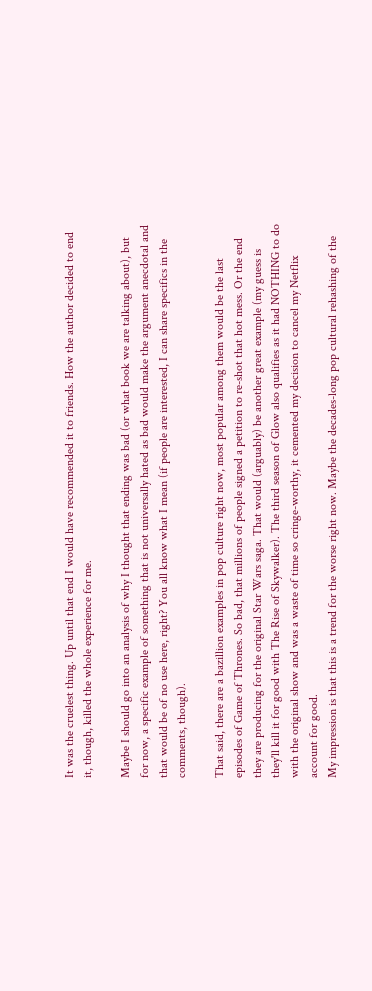It was the cruelest thing. Up until that end I would have recommended it to friends. How the author decided to end it, though, killed the whole experience for me.

Maybe I should go into an analysis of why I thought that ending was bad (or what book we are talking about), but for now, a specific example of something that is not universally hated as bad would make the argument anecdotal and that would be of no use here, right? You all know what I mean (if people are interested, I can share specifics in the comments, though).

That said, there are a bazillion examples in pop culture right now, most popular among them would be the last episodes of Game of Thrones. So bad, that millions of people signed a petition to re-shot that hot mess. Or the end they are producing for the original Star Wars saga. That would (arguably) be another great example (my guess is they'll kill it for good with The Rise of Skywalker). The third season of Glow also qualifies as it had NOTHING to do with the original show and was a waste of time so cringe-worthy, it cemented my decision to cancel my Netflix account for good.
My impression is that this is a trend for the worse right now. Maybe the decades-long pop cultural rehashing of the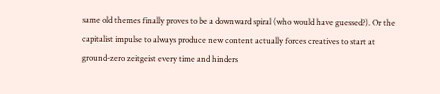same old themes finally proves to be a downward spiral (who would have guessed?). Or the capitalist impulse to always produce new content actually forces creatives to start at ground-zero zeitgeist every time and hinders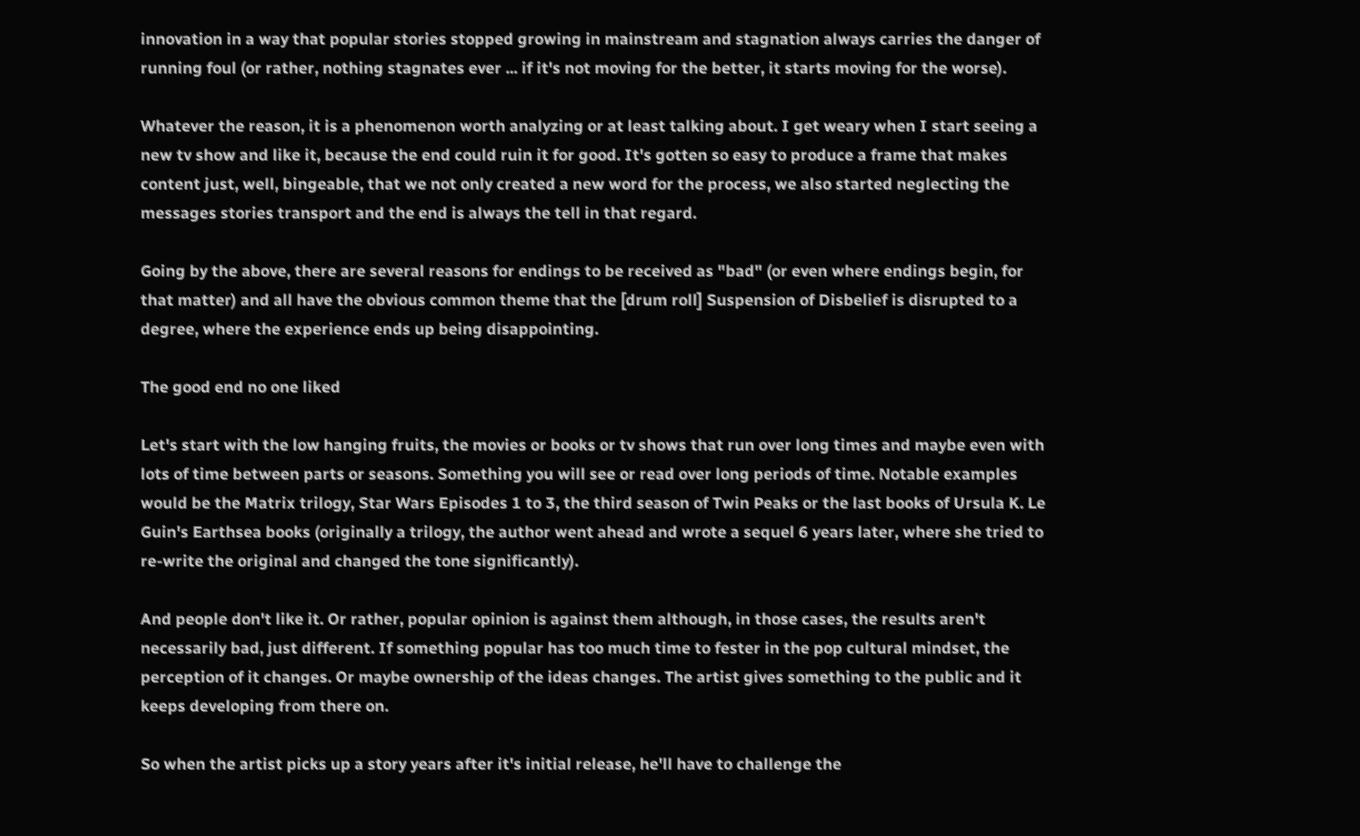innovation in a way that popular stories stopped growing in mainstream and stagnation always carries the danger of running foul (or rather, nothing stagnates ever ... if it's not moving for the better, it starts moving for the worse).

Whatever the reason, it is a phenomenon worth analyzing or at least talking about. I get weary when I start seeing a new tv show and like it, because the end could ruin it for good. It's gotten so easy to produce a frame that makes content just, well, bingeable, that we not only created a new word for the process, we also started neglecting the messages stories transport and the end is always the tell in that regard.

Going by the above, there are several reasons for endings to be received as "bad" (or even where endings begin, for that matter) and all have the obvious common theme that the [drum roll] Suspension of Disbelief is disrupted to a degree, where the experience ends up being disappointing.

The good end no one liked

Let's start with the low hanging fruits, the movies or books or tv shows that run over long times and maybe even with lots of time between parts or seasons. Something you will see or read over long periods of time. Notable examples would be the Matrix trilogy, Star Wars Episodes 1 to 3, the third season of Twin Peaks or the last books of Ursula K. Le Guin's Earthsea books (originally a trilogy, the author went ahead and wrote a sequel 6 years later, where she tried to re-write the original and changed the tone significantly).

And people don't like it. Or rather, popular opinion is against them although, in those cases, the results aren't necessarily bad, just different. If something popular has too much time to fester in the pop cultural mindset, the perception of it changes. Or maybe ownership of the ideas changes. The artist gives something to the public and it keeps developing from there on.

So when the artist picks up a story years after it's initial release, he'll have to challenge the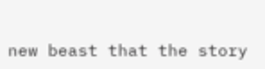new beast that the story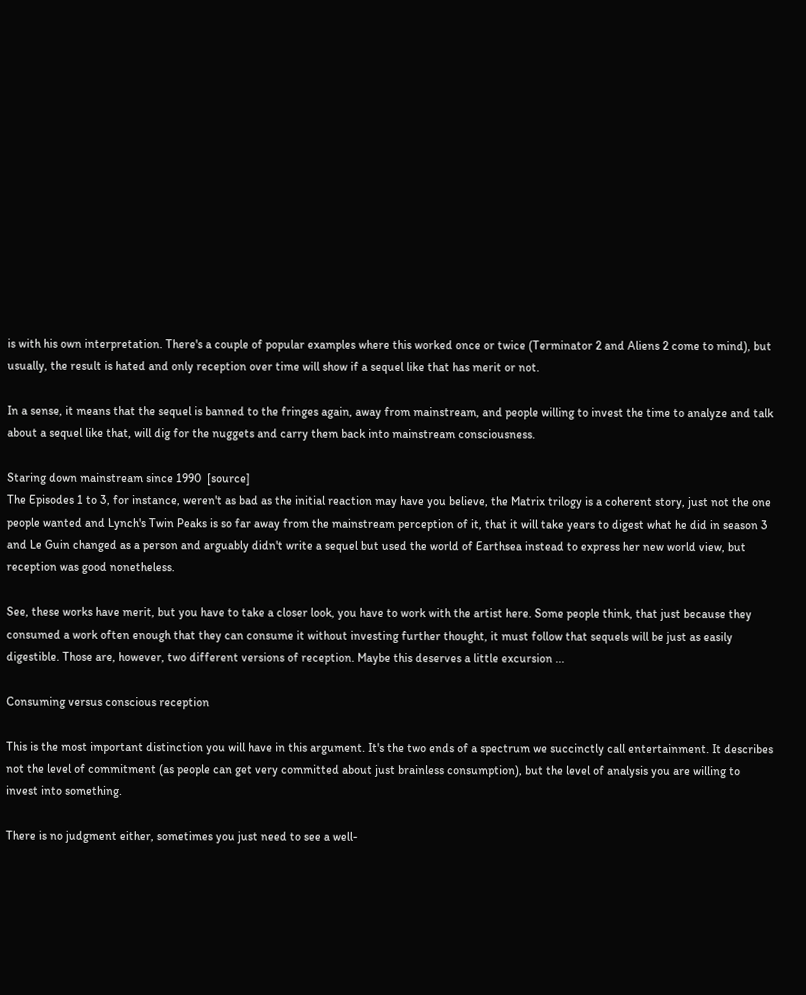is with his own interpretation. There's a couple of popular examples where this worked once or twice (Terminator 2 and Aliens 2 come to mind), but usually, the result is hated and only reception over time will show if a sequel like that has merit or not.

In a sense, it means that the sequel is banned to the fringes again, away from mainstream, and people willing to invest the time to analyze and talk about a sequel like that, will dig for the nuggets and carry them back into mainstream consciousness.

Staring down mainstream since 1990  [source]
The Episodes 1 to 3, for instance, weren't as bad as the initial reaction may have you believe, the Matrix trilogy is a coherent story, just not the one people wanted and Lynch's Twin Peaks is so far away from the mainstream perception of it, that it will take years to digest what he did in season 3 and Le Guin changed as a person and arguably didn't write a sequel but used the world of Earthsea instead to express her new world view, but reception was good nonetheless.

See, these works have merit, but you have to take a closer look, you have to work with the artist here. Some people think, that just because they consumed a work often enough that they can consume it without investing further thought, it must follow that sequels will be just as easily digestible. Those are, however, two different versions of reception. Maybe this deserves a little excursion ...

Consuming versus conscious reception

This is the most important distinction you will have in this argument. It's the two ends of a spectrum we succinctly call entertainment. It describes not the level of commitment (as people can get very committed about just brainless consumption), but the level of analysis you are willing to invest into something.

There is no judgment either, sometimes you just need to see a well-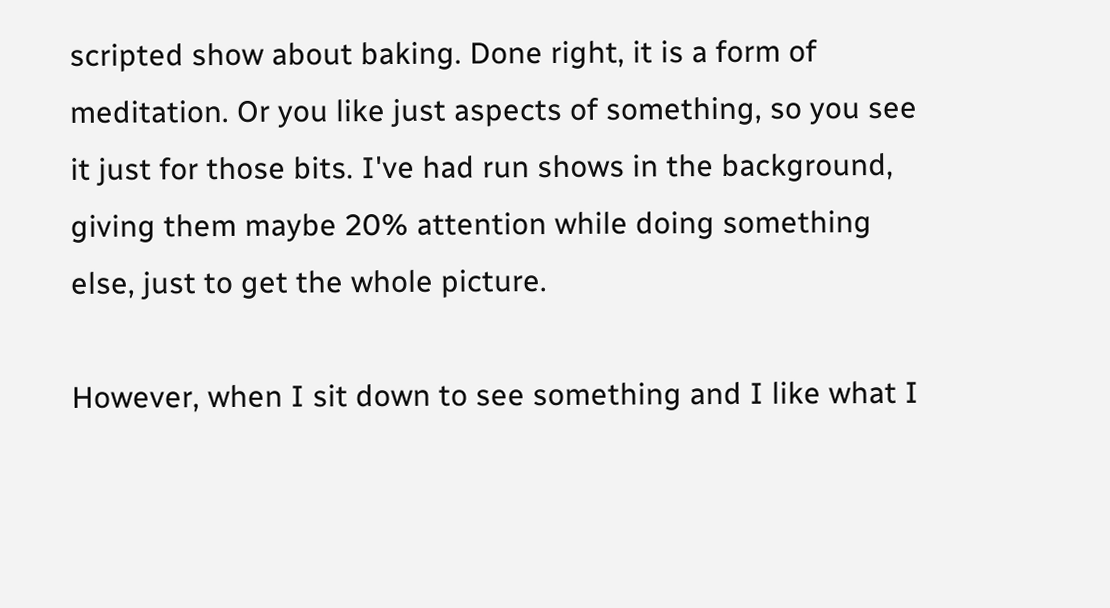scripted show about baking. Done right, it is a form of meditation. Or you like just aspects of something, so you see it just for those bits. I've had run shows in the background, giving them maybe 20% attention while doing something else, just to get the whole picture.

However, when I sit down to see something and I like what I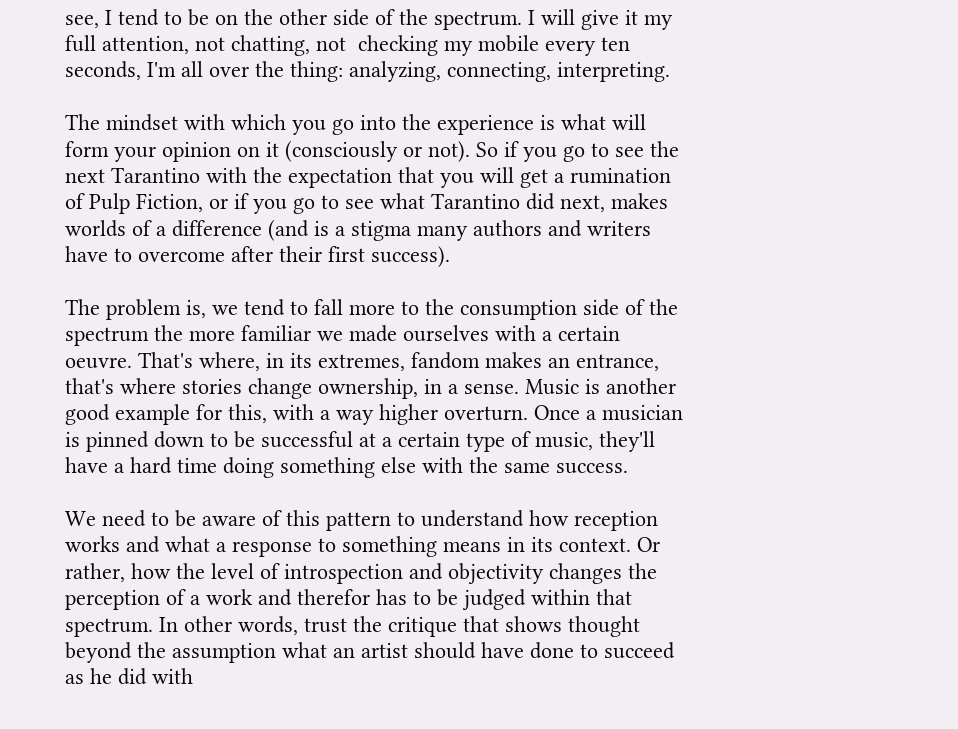see, I tend to be on the other side of the spectrum. I will give it my full attention, not chatting, not  checking my mobile every ten seconds, I'm all over the thing: analyzing, connecting, interpreting.

The mindset with which you go into the experience is what will form your opinion on it (consciously or not). So if you go to see the next Tarantino with the expectation that you will get a rumination of Pulp Fiction, or if you go to see what Tarantino did next, makes worlds of a difference (and is a stigma many authors and writers have to overcome after their first success).

The problem is, we tend to fall more to the consumption side of the spectrum the more familiar we made ourselves with a certain oeuvre. That's where, in its extremes, fandom makes an entrance, that's where stories change ownership, in a sense. Music is another good example for this, with a way higher overturn. Once a musician is pinned down to be successful at a certain type of music, they'll have a hard time doing something else with the same success.

We need to be aware of this pattern to understand how reception works and what a response to something means in its context. Or rather, how the level of introspection and objectivity changes the perception of a work and therefor has to be judged within that spectrum. In other words, trust the critique that shows thought beyond the assumption what an artist should have done to succeed as he did with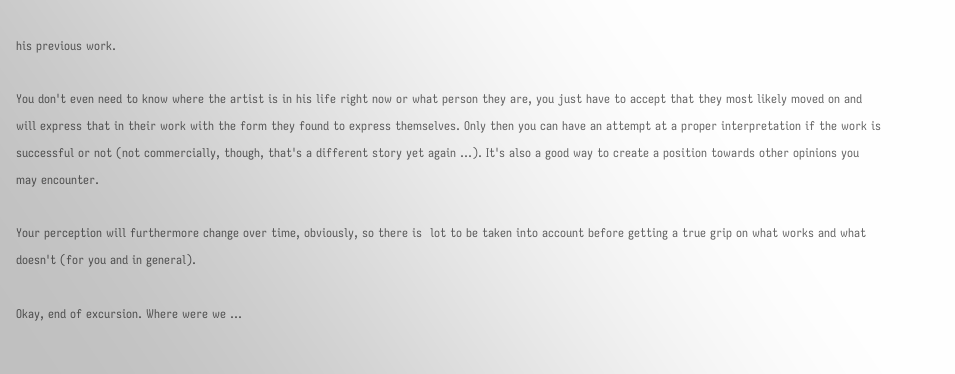his previous work.

You don't even need to know where the artist is in his life right now or what person they are, you just have to accept that they most likely moved on and will express that in their work with the form they found to express themselves. Only then you can have an attempt at a proper interpretation if the work is successful or not (not commercially, though, that's a different story yet again ...). It's also a good way to create a position towards other opinions you may encounter.

Your perception will furthermore change over time, obviously, so there is  lot to be taken into account before getting a true grip on what works and what doesn't (for you and in general).

Okay, end of excursion. Where were we ...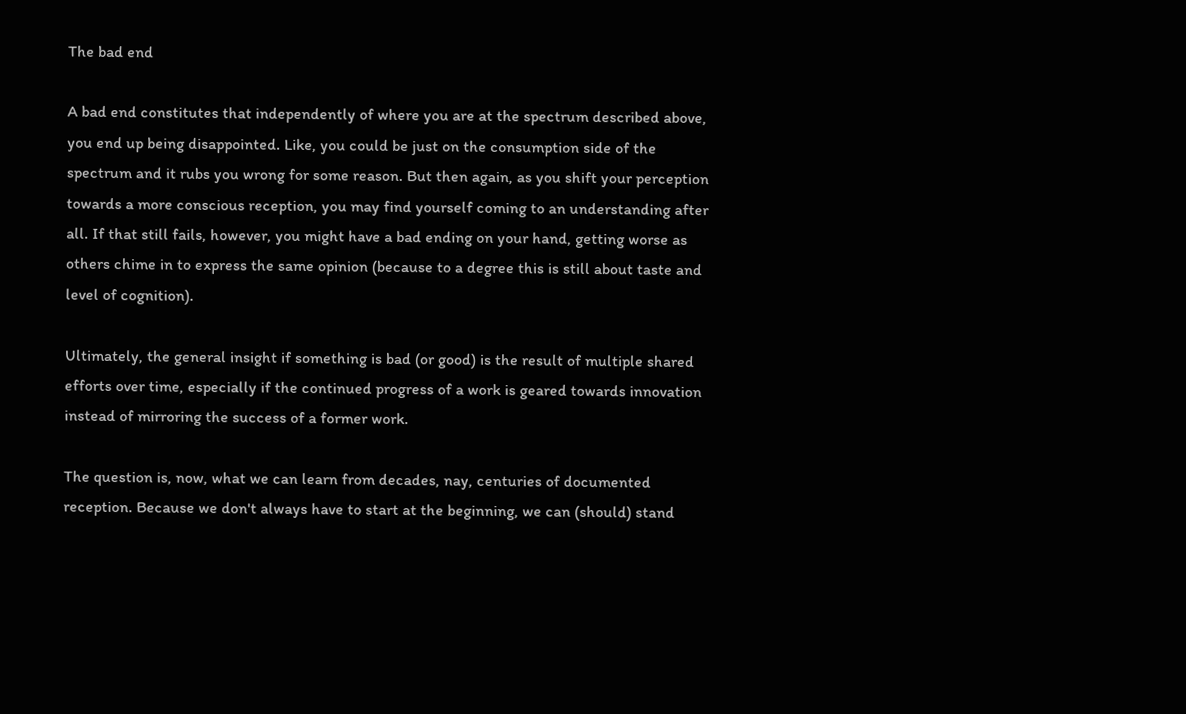The bad end

A bad end constitutes that independently of where you are at the spectrum described above, you end up being disappointed. Like, you could be just on the consumption side of the spectrum and it rubs you wrong for some reason. But then again, as you shift your perception towards a more conscious reception, you may find yourself coming to an understanding after all. If that still fails, however, you might have a bad ending on your hand, getting worse as others chime in to express the same opinion (because to a degree this is still about taste and level of cognition).

Ultimately, the general insight if something is bad (or good) is the result of multiple shared efforts over time, especially if the continued progress of a work is geared towards innovation instead of mirroring the success of a former work.

The question is, now, what we can learn from decades, nay, centuries of documented reception. Because we don't always have to start at the beginning, we can (should) stand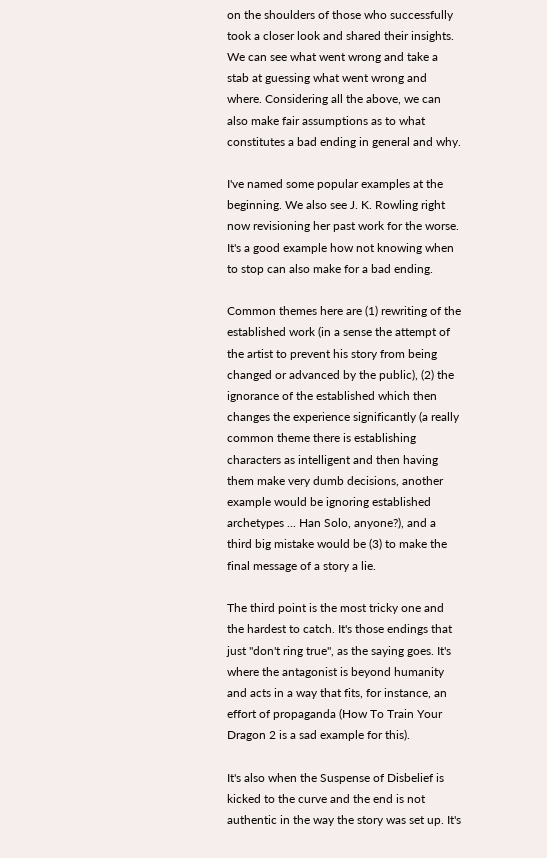on the shoulders of those who successfully took a closer look and shared their insights. We can see what went wrong and take a stab at guessing what went wrong and where. Considering all the above, we can also make fair assumptions as to what constitutes a bad ending in general and why.

I've named some popular examples at the beginning. We also see J. K. Rowling right now revisioning her past work for the worse. It's a good example how not knowing when to stop can also make for a bad ending.

Common themes here are (1) rewriting of the established work (in a sense the attempt of the artist to prevent his story from being changed or advanced by the public), (2) the ignorance of the established which then changes the experience significantly (a really common theme there is establishing characters as intelligent and then having them make very dumb decisions, another example would be ignoring established archetypes ... Han Solo, anyone?), and a third big mistake would be (3) to make the final message of a story a lie.

The third point is the most tricky one and the hardest to catch. It's those endings that just "don't ring true", as the saying goes. It's where the antagonist is beyond humanity and acts in a way that fits, for instance, an effort of propaganda (How To Train Your Dragon 2 is a sad example for this).

It's also when the Suspense of Disbelief is kicked to the curve and the end is not authentic in the way the story was set up. It's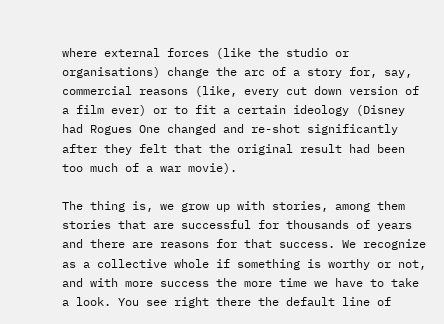where external forces (like the studio or organisations) change the arc of a story for, say, commercial reasons (like, every cut down version of a film ever) or to fit a certain ideology (Disney had Rogues One changed and re-shot significantly after they felt that the original result had been too much of a war movie).

The thing is, we grow up with stories, among them stories that are successful for thousands of years and there are reasons for that success. We recognize as a collective whole if something is worthy or not, and with more success the more time we have to take a look. You see right there the default line of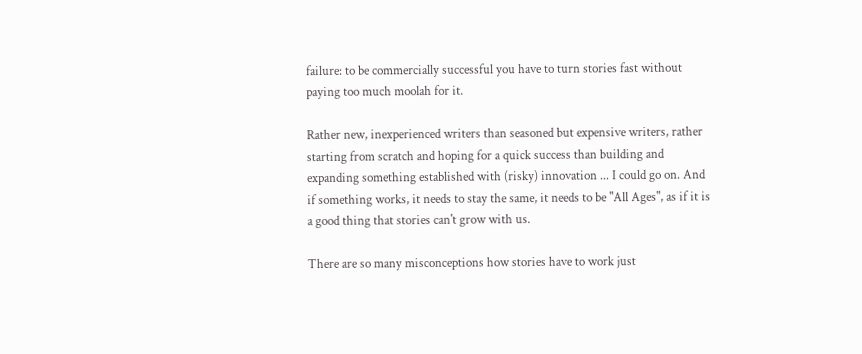failure: to be commercially successful you have to turn stories fast without paying too much moolah for it.

Rather new, inexperienced writers than seasoned but expensive writers, rather starting from scratch and hoping for a quick success than building and expanding something established with (risky) innovation ... I could go on. And if something works, it needs to stay the same, it needs to be "All Ages", as if it is a good thing that stories can't grow with us.

There are so many misconceptions how stories have to work just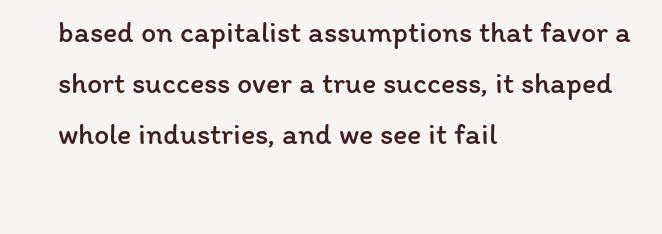based on capitalist assumptions that favor a short success over a true success, it shaped whole industries, and we see it fail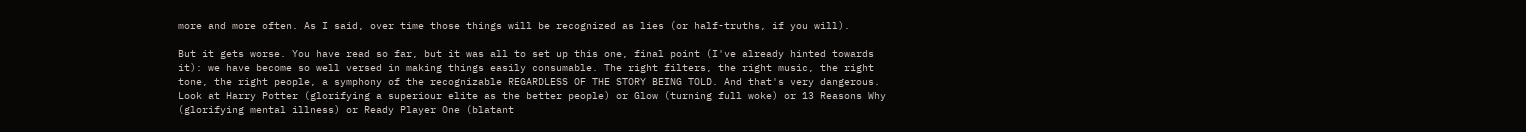more and more often. As I said, over time those things will be recognized as lies (or half-truths, if you will).

But it gets worse. You have read so far, but it was all to set up this one, final point (I've already hinted towards it): we have become so well versed in making things easily consumable. The right filters, the right music, the right tone, the right people, a symphony of the recognizable REGARDLESS OF THE STORY BEING TOLD. And that's very dangerous. Look at Harry Potter (glorifying a superiour elite as the better people) or Glow (turning full woke) or 13 Reasons Why (glorifying mental illness) or Ready Player One (blatant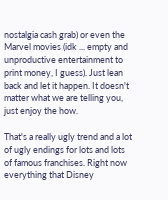nostalgia cash grab) or even the Marvel movies (idk ... empty and unproductive entertainment to print money, I guess). Just lean back and let it happen. It doesn't matter what we are telling you, just enjoy the how.

That's a really ugly trend and a lot of ugly endings for lots and lots of famous franchises. Right now everything that Disney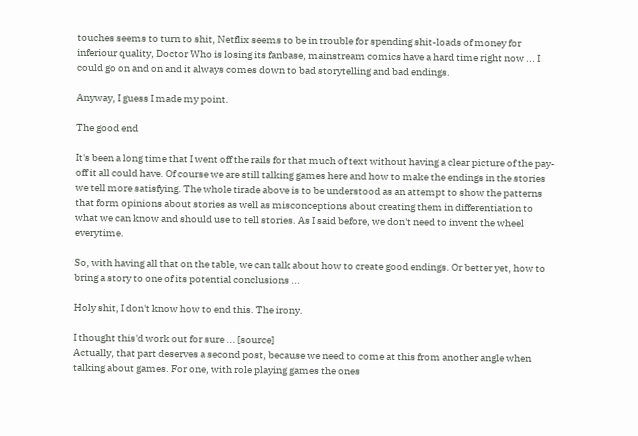touches seems to turn to shit, Netflix seems to be in trouble for spending shit-loads of money for inferiour quality, Doctor Who is losing its fanbase, mainstream comics have a hard time right now ... I could go on and on and it always comes down to bad storytelling and bad endings.

Anyway, I guess I made my point.

The good end

It's been a long time that I went off the rails for that much of text without having a clear picture of the pay-off it all could have. Of course we are still talking games here and how to make the endings in the stories we tell more satisfying. The whole tirade above is to be understood as an attempt to show the patterns that form opinions about stories as well as misconceptions about creating them in differentiation to what we can know and should use to tell stories. As I said before, we don't need to invent the wheel everytime.

So, with having all that on the table, we can talk about how to create good endings. Or better yet, how to bring a story to one of its potential conclusions ...

Holy shit, I don't know how to end this. The irony.

I thought this'd work out for sure ... [source]
Actually, that part deserves a second post, because we need to come at this from another angle when talking about games. For one, with role playing games the ones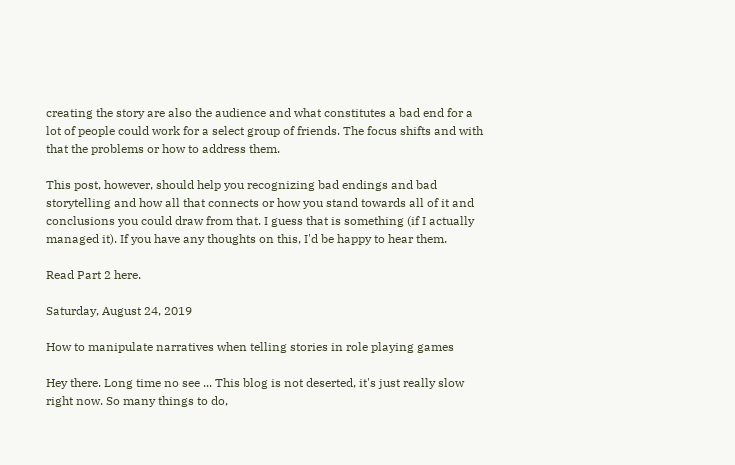creating the story are also the audience and what constitutes a bad end for a lot of people could work for a select group of friends. The focus shifts and with that the problems or how to address them.

This post, however, should help you recognizing bad endings and bad storytelling and how all that connects or how you stand towards all of it and conclusions you could draw from that. I guess that is something (if I actually managed it). If you have any thoughts on this, I'd be happy to hear them.

Read Part 2 here.

Saturday, August 24, 2019

How to manipulate narratives when telling stories in role playing games

Hey there. Long time no see ... This blog is not deserted, it's just really slow right now. So many things to do,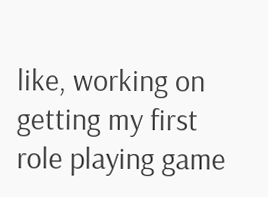like, working on getting my first role playing game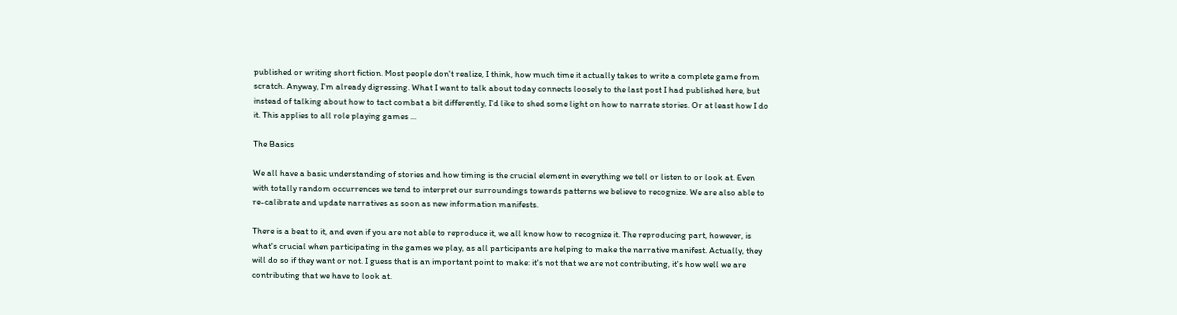published or writing short fiction. Most people don't realize, I think, how much time it actually takes to write a complete game from scratch. Anyway, I'm already digressing. What I want to talk about today connects loosely to the last post I had published here, but instead of talking about how to tact combat a bit differently, I'd like to shed some light on how to narrate stories. Or at least how I do it. This applies to all role playing games ...

The Basics

We all have a basic understanding of stories and how timing is the crucial element in everything we tell or listen to or look at. Even with totally random occurrences we tend to interpret our surroundings towards patterns we believe to recognize. We are also able to re-calibrate and update narratives as soon as new information manifests.

There is a beat to it, and even if you are not able to reproduce it, we all know how to recognize it. The reproducing part, however, is what's crucial when participating in the games we play, as all participants are helping to make the narrative manifest. Actually, they will do so if they want or not. I guess that is an important point to make: it's not that we are not contributing, it's how well we are contributing that we have to look at.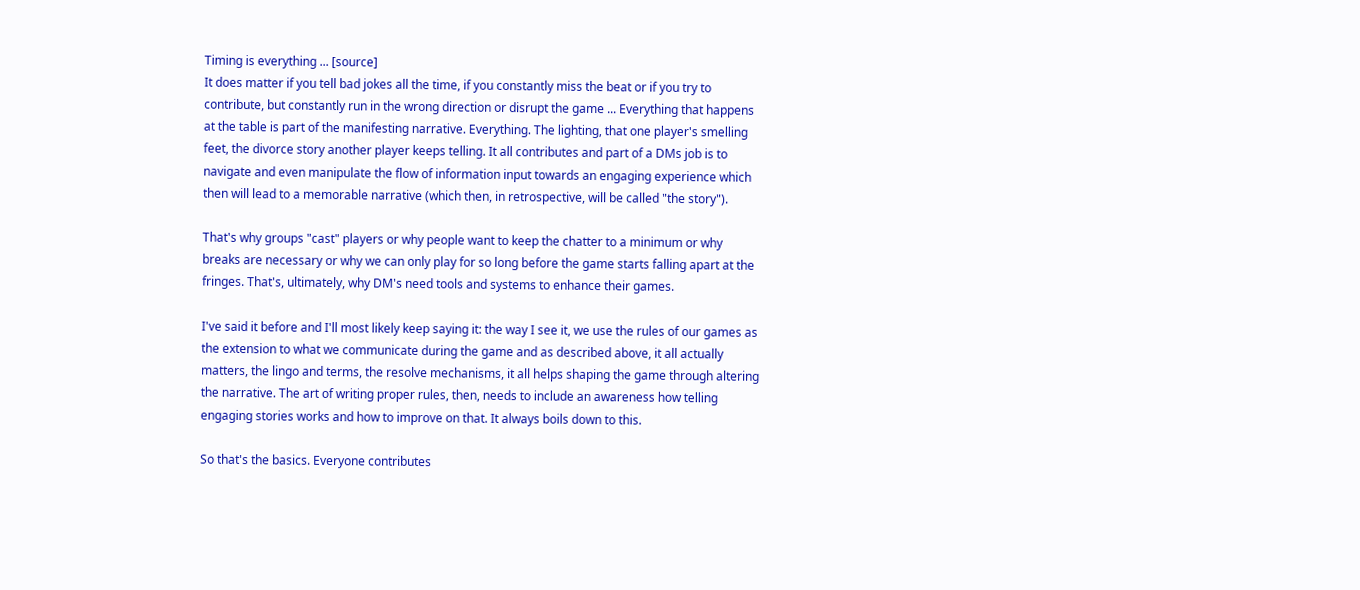Timing is everything ... [source]
It does matter if you tell bad jokes all the time, if you constantly miss the beat or if you try to contribute, but constantly run in the wrong direction or disrupt the game ... Everything that happens at the table is part of the manifesting narrative. Everything. The lighting, that one player's smelling feet, the divorce story another player keeps telling. It all contributes and part of a DMs job is to navigate and even manipulate the flow of information input towards an engaging experience which then will lead to a memorable narrative (which then, in retrospective, will be called "the story").

That's why groups "cast" players or why people want to keep the chatter to a minimum or why breaks are necessary or why we can only play for so long before the game starts falling apart at the fringes. That's, ultimately, why DM's need tools and systems to enhance their games.

I've said it before and I'll most likely keep saying it: the way I see it, we use the rules of our games as the extension to what we communicate during the game and as described above, it all actually matters, the lingo and terms, the resolve mechanisms, it all helps shaping the game through altering the narrative. The art of writing proper rules, then, needs to include an awareness how telling engaging stories works and how to improve on that. It always boils down to this.

So that's the basics. Everyone contributes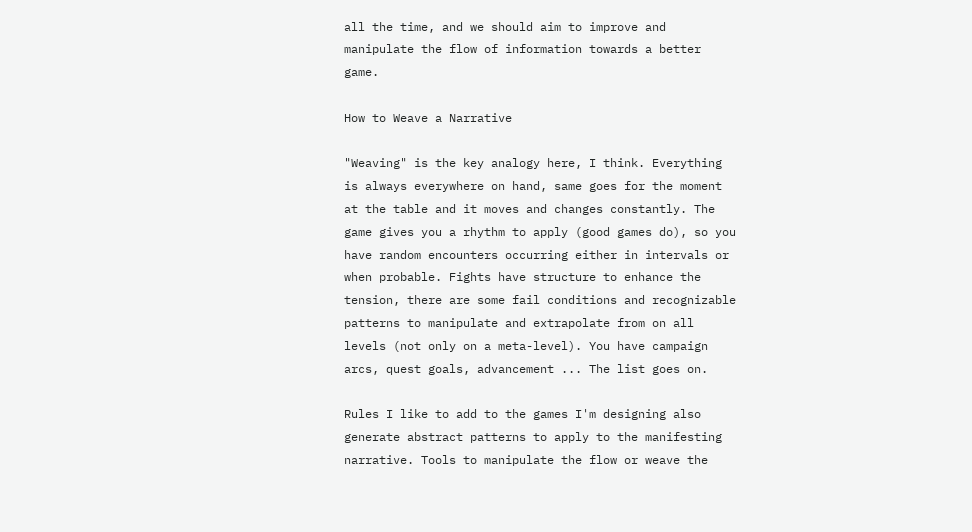all the time, and we should aim to improve and manipulate the flow of information towards a better game.

How to Weave a Narrative

"Weaving" is the key analogy here, I think. Everything is always everywhere on hand, same goes for the moment at the table and it moves and changes constantly. The game gives you a rhythm to apply (good games do), so you have random encounters occurring either in intervals or when probable. Fights have structure to enhance the tension, there are some fail conditions and recognizable patterns to manipulate and extrapolate from on all levels (not only on a meta-level). You have campaign arcs, quest goals, advancement ... The list goes on.

Rules I like to add to the games I'm designing also generate abstract patterns to apply to the manifesting narrative. Tools to manipulate the flow or weave the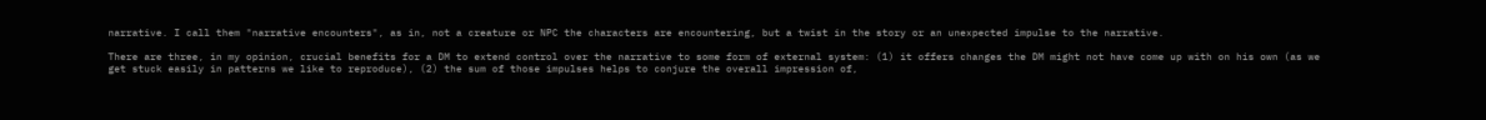narrative. I call them "narrative encounters", as in, not a creature or NPC the characters are encountering, but a twist in the story or an unexpected impulse to the narrative.

There are three, in my opinion, crucial benefits for a DM to extend control over the narrative to some form of external system: (1) it offers changes the DM might not have come up with on his own (as we get stuck easily in patterns we like to reproduce), (2) the sum of those impulses helps to conjure the overall impression of,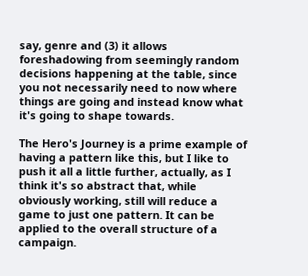say, genre and (3) it allows foreshadowing from seemingly random decisions happening at the table, since you not necessarily need to now where things are going and instead know what it's going to shape towards.

The Hero's Journey is a prime example of having a pattern like this, but I like to push it all a little further, actually, as I think it's so abstract that, while obviously working, still will reduce a game to just one pattern. It can be applied to the overall structure of a campaign.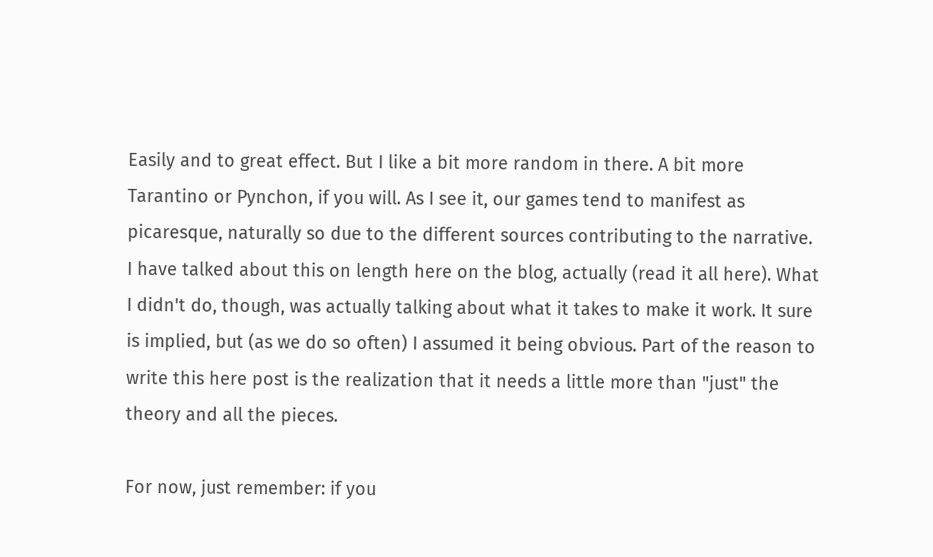Easily and to great effect. But I like a bit more random in there. A bit more Tarantino or Pynchon, if you will. As I see it, our games tend to manifest as picaresque, naturally so due to the different sources contributing to the narrative.
I have talked about this on length here on the blog, actually (read it all here). What I didn't do, though, was actually talking about what it takes to make it work. It sure is implied, but (as we do so often) I assumed it being obvious. Part of the reason to write this here post is the realization that it needs a little more than "just" the theory and all the pieces.

For now, just remember: if you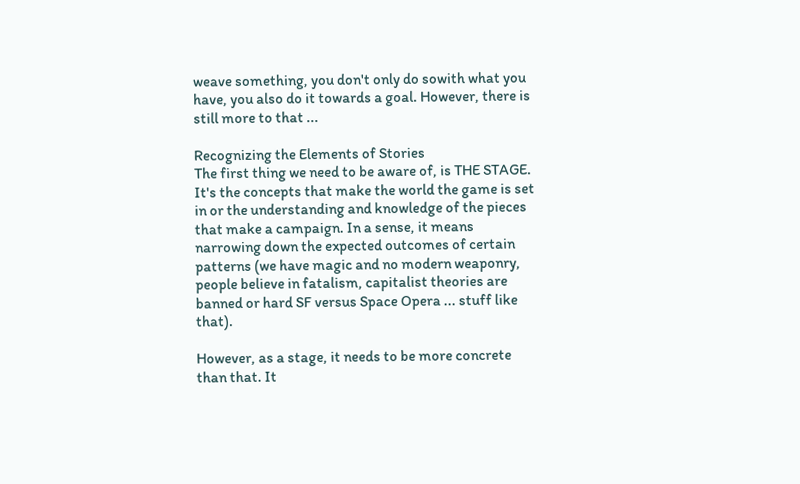weave something, you don't only do sowith what you have, you also do it towards a goal. However, there is still more to that ...

Recognizing the Elements of Stories
The first thing we need to be aware of, is THE STAGE. It's the concepts that make the world the game is set in or the understanding and knowledge of the pieces that make a campaign. In a sense, it means narrowing down the expected outcomes of certain patterns (we have magic and no modern weaponry, people believe in fatalism, capitalist theories are banned or hard SF versus Space Opera ... stuff like that).

However, as a stage, it needs to be more concrete than that. It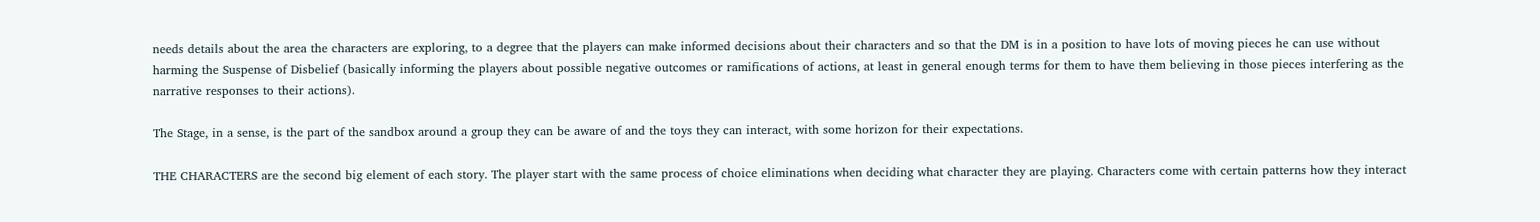needs details about the area the characters are exploring, to a degree that the players can make informed decisions about their characters and so that the DM is in a position to have lots of moving pieces he can use without harming the Suspense of Disbelief (basically informing the players about possible negative outcomes or ramifications of actions, at least in general enough terms for them to have them believing in those pieces interfering as the narrative responses to their actions).

The Stage, in a sense, is the part of the sandbox around a group they can be aware of and the toys they can interact, with some horizon for their expectations.

THE CHARACTERS are the second big element of each story. The player start with the same process of choice eliminations when deciding what character they are playing. Characters come with certain patterns how they interact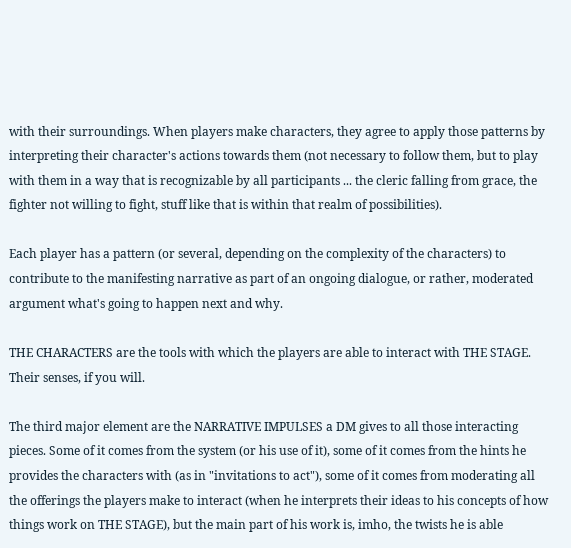with their surroundings. When players make characters, they agree to apply those patterns by interpreting their character's actions towards them (not necessary to follow them, but to play with them in a way that is recognizable by all participants ... the cleric falling from grace, the fighter not willing to fight, stuff like that is within that realm of possibilities).

Each player has a pattern (or several, depending on the complexity of the characters) to contribute to the manifesting narrative as part of an ongoing dialogue, or rather, moderated argument what's going to happen next and why.

THE CHARACTERS are the tools with which the players are able to interact with THE STAGE. Their senses, if you will.

The third major element are the NARRATIVE IMPULSES a DM gives to all those interacting pieces. Some of it comes from the system (or his use of it), some of it comes from the hints he provides the characters with (as in "invitations to act"), some of it comes from moderating all the offerings the players make to interact (when he interprets their ideas to his concepts of how things work on THE STAGE), but the main part of his work is, imho, the twists he is able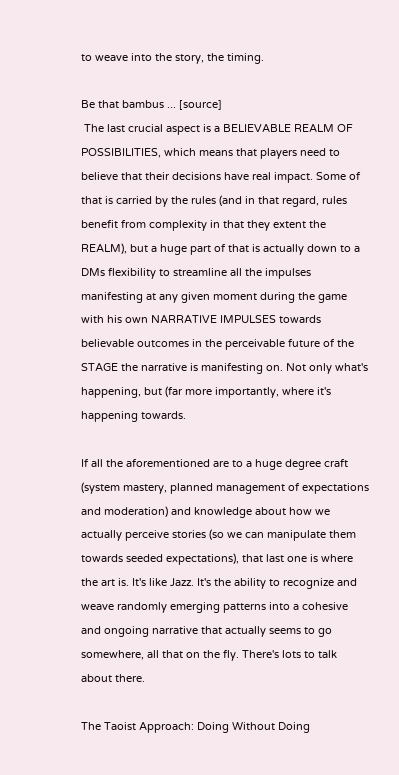to weave into the story, the timing.

Be that bambus ... [source]
 The last crucial aspect is a BELIEVABLE REALM OF POSSIBILITIES, which means that players need to believe that their decisions have real impact. Some of that is carried by the rules (and in that regard, rules benefit from complexity in that they extent the REALM), but a huge part of that is actually down to a DMs flexibility to streamline all the impulses manifesting at any given moment during the game with his own NARRATIVE IMPULSES towards believable outcomes in the perceivable future of the STAGE the narrative is manifesting on. Not only what's happening, but (far more importantly, where it's happening towards.

If all the aforementioned are to a huge degree craft (system mastery, planned management of expectations and moderation) and knowledge about how we actually perceive stories (so we can manipulate them towards seeded expectations), that last one is where the art is. It's like Jazz. It's the ability to recognize and weave randomly emerging patterns into a cohesive and ongoing narrative that actually seems to go somewhere, all that on the fly. There's lots to talk about there.

The Taoist Approach: Doing Without Doing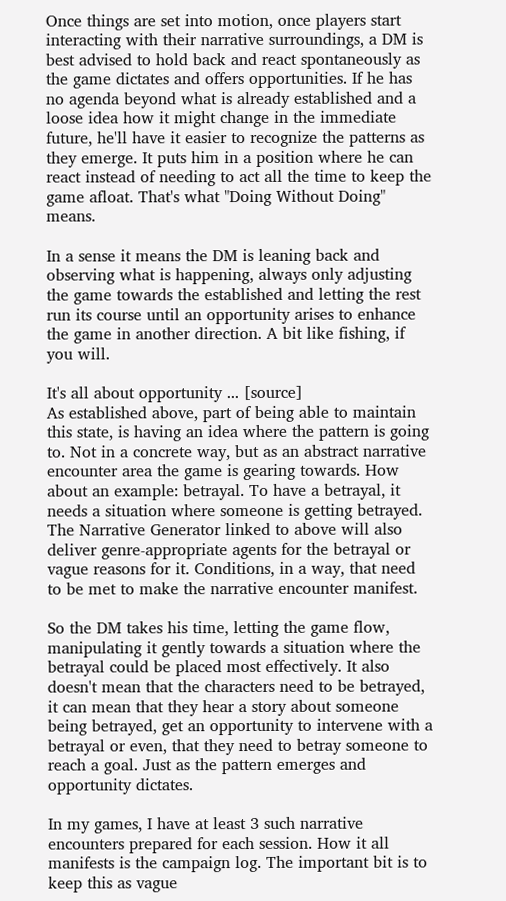Once things are set into motion, once players start interacting with their narrative surroundings, a DM is best advised to hold back and react spontaneously as the game dictates and offers opportunities. If he has no agenda beyond what is already established and a loose idea how it might change in the immediate future, he'll have it easier to recognize the patterns as they emerge. It puts him in a position where he can react instead of needing to act all the time to keep the game afloat. That's what "Doing Without Doing" means.

In a sense it means the DM is leaning back and observing what is happening, always only adjusting the game towards the established and letting the rest run its course until an opportunity arises to enhance the game in another direction. A bit like fishing, if you will.

It's all about opportunity ... [source]
As established above, part of being able to maintain this state, is having an idea where the pattern is going to. Not in a concrete way, but as an abstract narrative encounter area the game is gearing towards. How about an example: betrayal. To have a betrayal, it needs a situation where someone is getting betrayed. The Narrative Generator linked to above will also deliver genre-appropriate agents for the betrayal or vague reasons for it. Conditions, in a way, that need to be met to make the narrative encounter manifest.

So the DM takes his time, letting the game flow, manipulating it gently towards a situation where the betrayal could be placed most effectively. It also doesn't mean that the characters need to be betrayed, it can mean that they hear a story about someone being betrayed, get an opportunity to intervene with a betrayal or even, that they need to betray someone to reach a goal. Just as the pattern emerges and opportunity dictates.

In my games, I have at least 3 such narrative encounters prepared for each session. How it all manifests is the campaign log. The important bit is to keep this as vague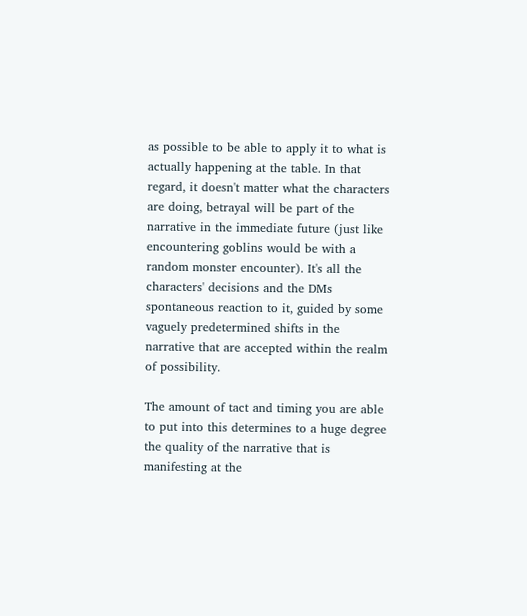as possible to be able to apply it to what is actually happening at the table. In that regard, it doesn't matter what the characters are doing, betrayal will be part of the narrative in the immediate future (just like encountering goblins would be with a random monster encounter). It's all the characters' decisions and the DMs spontaneous reaction to it, guided by some vaguely predetermined shifts in the narrative that are accepted within the realm of possibility.

The amount of tact and timing you are able to put into this determines to a huge degree the quality of the narrative that is manifesting at the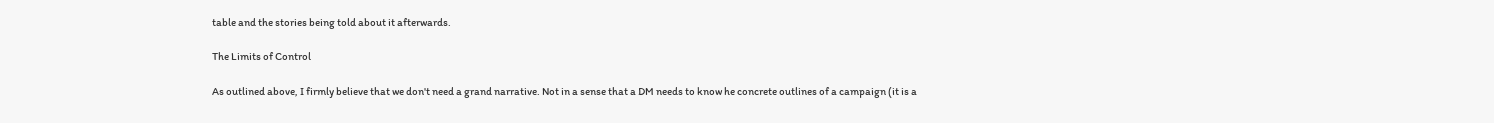table and the stories being told about it afterwards.

The Limits of Control

As outlined above, I firmly believe that we don't need a grand narrative. Not in a sense that a DM needs to know he concrete outlines of a campaign (it is a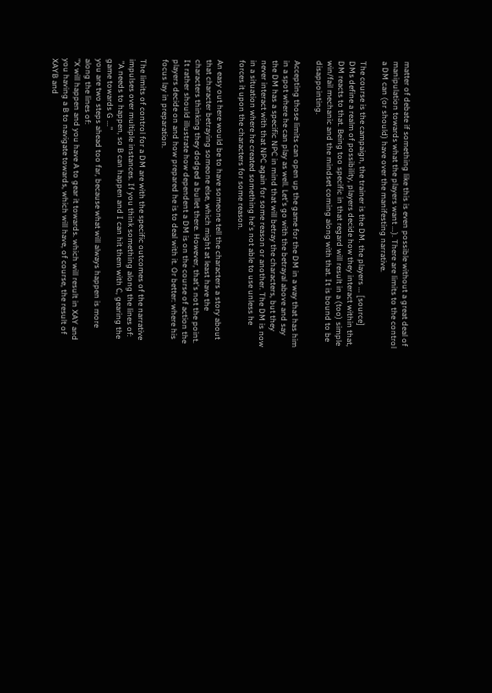matter of debate if something like this is even possible without a great deal of manipulation towards what the players want ...). There are limits to the control a DM can (or should) have over the manifesting narrative.

The course is the campaign, the trainer is the DM. the players ... [source]
DMs define a realm of possibility, players decide how they interact within that, DM reacts to that. Being too specific in that regard will result in a (too) simple win/fail mechanic and the mindset coming along with that. It is bound to be disappointing.

Accepting those limits can open up the game for the DM in a way that has him in a spot where he can play as well. Let's go with the betrayal above and say the DM has a specific NPC in mind that will betray the characters, but they never interact with that NPC again for some reason or another. The DM is now in a situation where he created something he's not able to use unless he forces it upon the characters for some reason.

An easy out here would be to have someone tell the characters a story about that character betraying someone else, which might at least have the characters thinking they dodged a bullet there. However, that's not the point. It rather should illustrate how dependent a DM is on the course of action the players decide on and how prepared he is to deal with it. Or better: where his focus lay in preparation.

The limits of control for a DM are with the specific outcomes of the narrative impulses over multiple instances. If you think something along the lines of:
 "A needs to happen, so B can happen and I can hit them with C, gearing the game towards G ..."
you are two steps ahead too far, because what will always happen is more along the lines of:
"X will happen and you have A to gear it towards. which will result in XAY and you having a B to navigate towards, which will have, of course, the result of XAYB and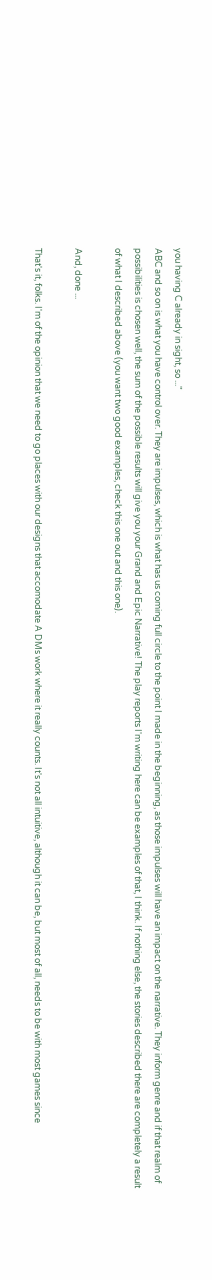you having C already in sight, so ..."
ABC and so on is what you have control over. They are impulses, which is what has us coming full circle to the point I made in the beginning, as those impulses will have an impact on the narrative. They inform genre and if that realm of possibilities is chosen well, the sum of the possible results will give you your Grand and Epic Narrative! The play reports I'm writing here can be examples of that, I think. If nothing else, the stories described there are completely a result of what I described above (you want two good examples, check this one out and this one).

And, done ...

That's it, folks. I'm of the opinion that we need to go places with our designs that accomodate A DMs work where it really counts. It's not all intuitive, although it can be, but most of all, needs to be with most games since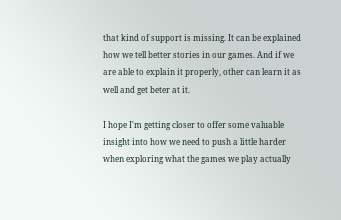that kind of support is missing. It can be explained how we tell better stories in our games. And if we are able to explain it properly, other can learn it as well and get beter at it.

I hope I'm getting closer to offer some valuable insight into how we need to push a little harder when exploring what the games we play actually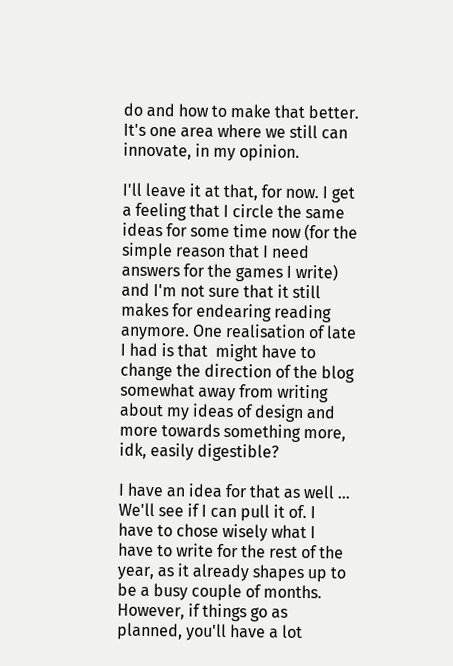do and how to make that better. It's one area where we still can innovate, in my opinion.

I'll leave it at that, for now. I get a feeling that I circle the same ideas for some time now (for the simple reason that I need answers for the games I write) and I'm not sure that it still makes for endearing reading anymore. One realisation of late I had is that  might have to change the direction of the blog somewhat away from writing about my ideas of design and more towards something more, idk, easily digestible?

I have an idea for that as well ... We'll see if I can pull it of. I have to chose wisely what I have to write for the rest of the year, as it already shapes up to be a busy couple of months. However, if things go as planned, you'll have a lot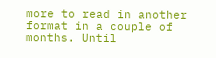more to read in another format in a couple of months. Until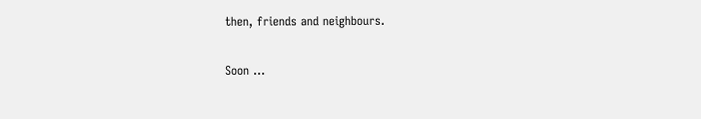then, friends and neighbours.

Soon ...